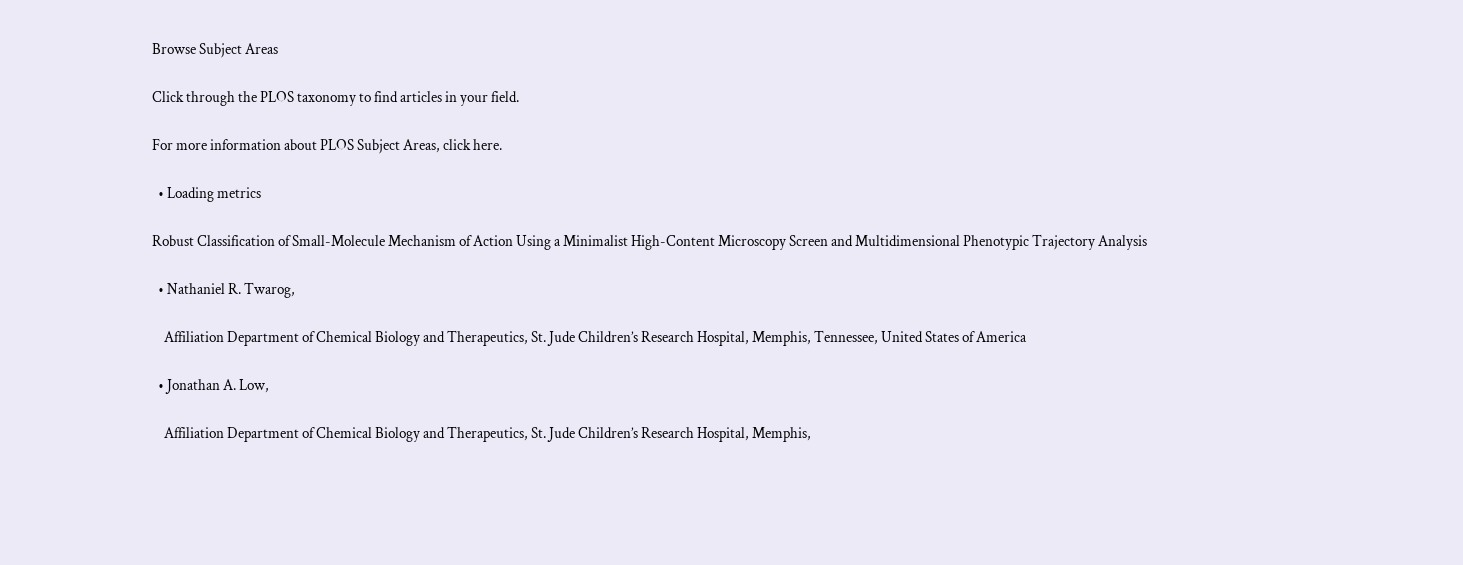Browse Subject Areas

Click through the PLOS taxonomy to find articles in your field.

For more information about PLOS Subject Areas, click here.

  • Loading metrics

Robust Classification of Small-Molecule Mechanism of Action Using a Minimalist High-Content Microscopy Screen and Multidimensional Phenotypic Trajectory Analysis

  • Nathaniel R. Twarog,

    Affiliation Department of Chemical Biology and Therapeutics, St. Jude Children’s Research Hospital, Memphis, Tennessee, United States of America

  • Jonathan A. Low,

    Affiliation Department of Chemical Biology and Therapeutics, St. Jude Children’s Research Hospital, Memphis,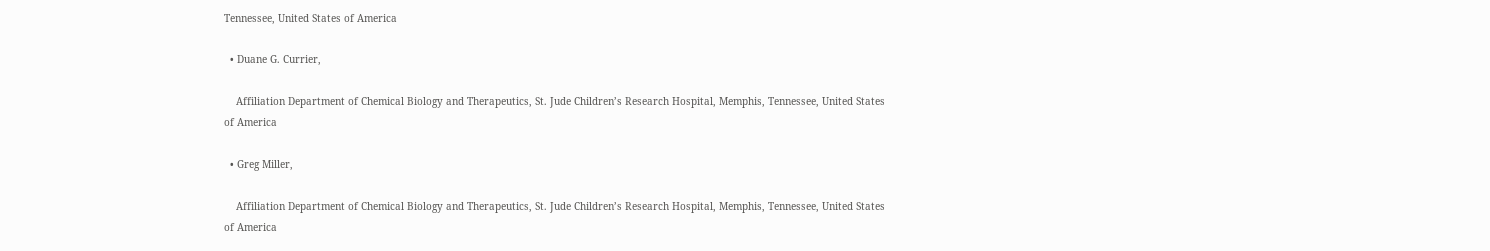Tennessee, United States of America

  • Duane G. Currier,

    Affiliation Department of Chemical Biology and Therapeutics, St. Jude Children’s Research Hospital, Memphis, Tennessee, United States of America

  • Greg Miller,

    Affiliation Department of Chemical Biology and Therapeutics, St. Jude Children’s Research Hospital, Memphis, Tennessee, United States of America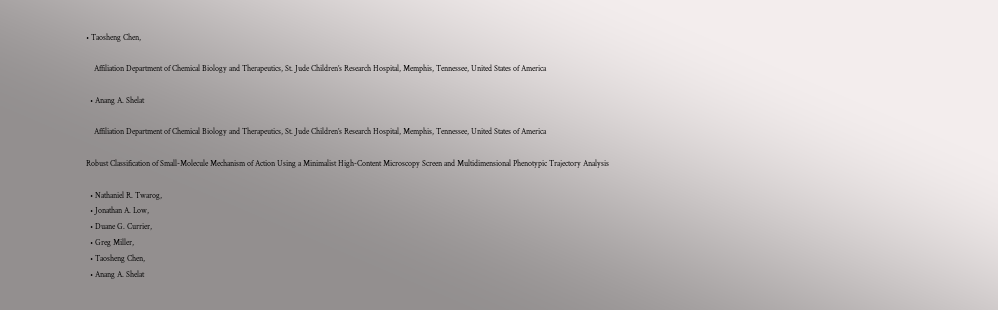• Taosheng Chen,

    Affiliation Department of Chemical Biology and Therapeutics, St. Jude Children’s Research Hospital, Memphis, Tennessee, United States of America

  • Anang A. Shelat

    Affiliation Department of Chemical Biology and Therapeutics, St. Jude Children’s Research Hospital, Memphis, Tennessee, United States of America

Robust Classification of Small-Molecule Mechanism of Action Using a Minimalist High-Content Microscopy Screen and Multidimensional Phenotypic Trajectory Analysis

  • Nathaniel R. Twarog,
  • Jonathan A. Low,
  • Duane G. Currier,
  • Greg Miller,
  • Taosheng Chen,
  • Anang A. Shelat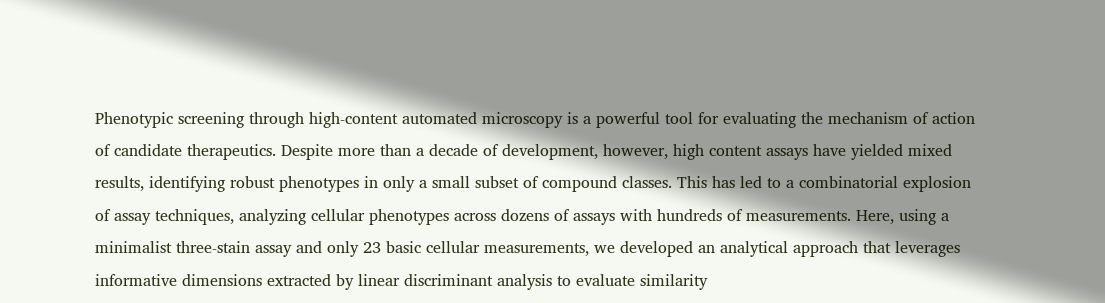Phenotypic screening through high-content automated microscopy is a powerful tool for evaluating the mechanism of action of candidate therapeutics. Despite more than a decade of development, however, high content assays have yielded mixed results, identifying robust phenotypes in only a small subset of compound classes. This has led to a combinatorial explosion of assay techniques, analyzing cellular phenotypes across dozens of assays with hundreds of measurements. Here, using a minimalist three-stain assay and only 23 basic cellular measurements, we developed an analytical approach that leverages informative dimensions extracted by linear discriminant analysis to evaluate similarity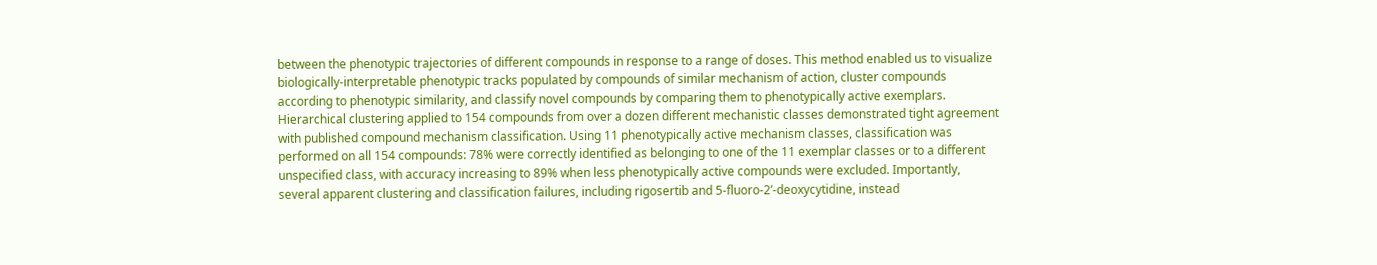between the phenotypic trajectories of different compounds in response to a range of doses. This method enabled us to visualize biologically-interpretable phenotypic tracks populated by compounds of similar mechanism of action, cluster compounds according to phenotypic similarity, and classify novel compounds by comparing them to phenotypically active exemplars. Hierarchical clustering applied to 154 compounds from over a dozen different mechanistic classes demonstrated tight agreement with published compound mechanism classification. Using 11 phenotypically active mechanism classes, classification was performed on all 154 compounds: 78% were correctly identified as belonging to one of the 11 exemplar classes or to a different unspecified class, with accuracy increasing to 89% when less phenotypically active compounds were excluded. Importantly, several apparent clustering and classification failures, including rigosertib and 5-fluoro-2’-deoxycytidine, instead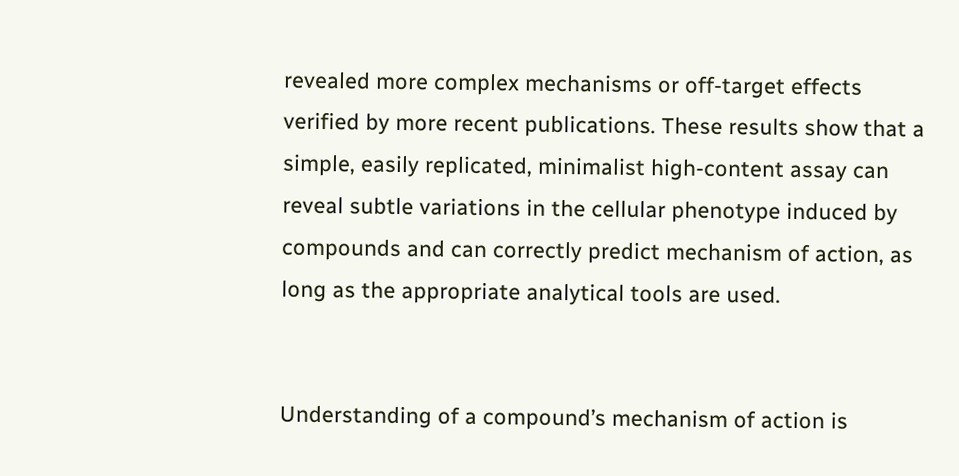revealed more complex mechanisms or off-target effects verified by more recent publications. These results show that a simple, easily replicated, minimalist high-content assay can reveal subtle variations in the cellular phenotype induced by compounds and can correctly predict mechanism of action, as long as the appropriate analytical tools are used.


Understanding of a compound’s mechanism of action is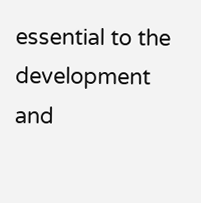essential to the development and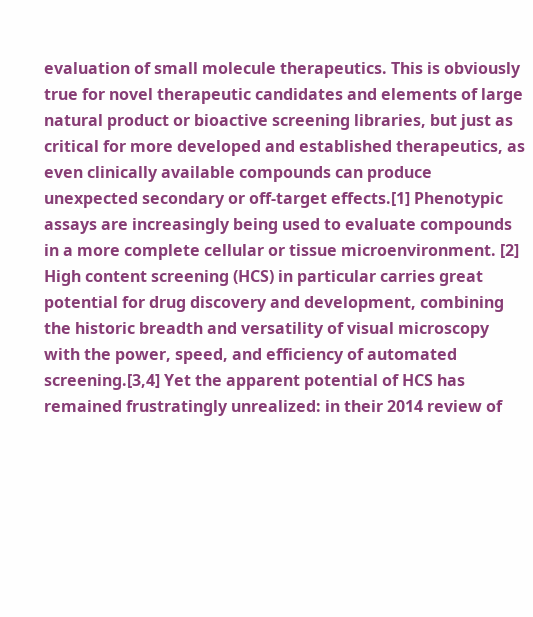evaluation of small molecule therapeutics. This is obviously true for novel therapeutic candidates and elements of large natural product or bioactive screening libraries, but just as critical for more developed and established therapeutics, as even clinically available compounds can produce unexpected secondary or off-target effects.[1] Phenotypic assays are increasingly being used to evaluate compounds in a more complete cellular or tissue microenvironment. [2] High content screening (HCS) in particular carries great potential for drug discovery and development, combining the historic breadth and versatility of visual microscopy with the power, speed, and efficiency of automated screening.[3,4] Yet the apparent potential of HCS has remained frustratingly unrealized: in their 2014 review of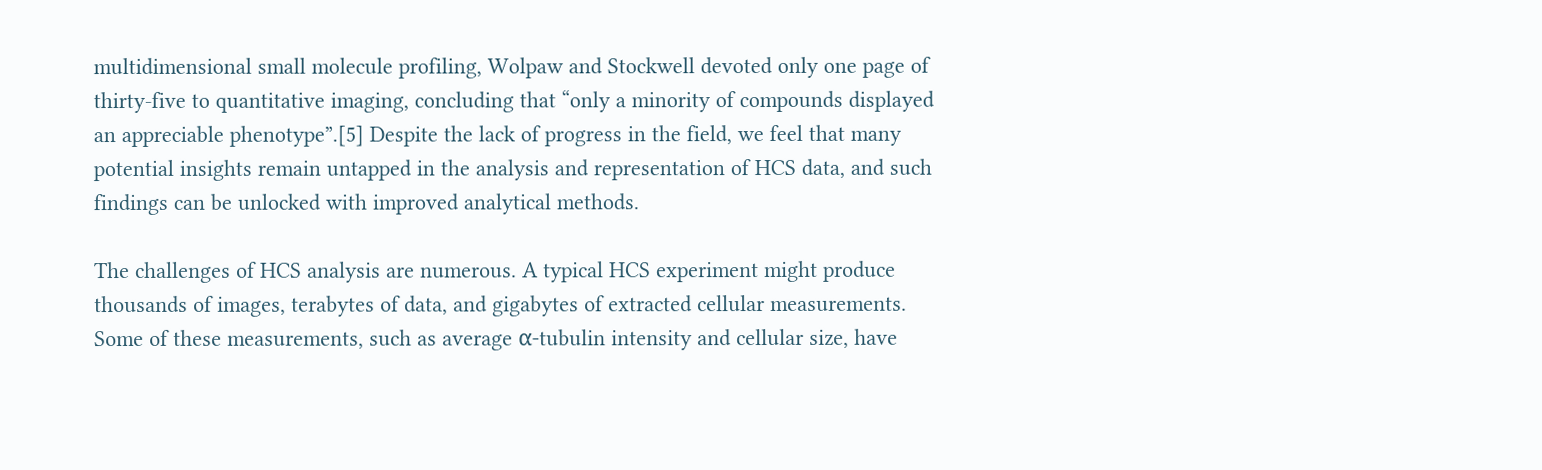multidimensional small molecule profiling, Wolpaw and Stockwell devoted only one page of thirty-five to quantitative imaging, concluding that “only a minority of compounds displayed an appreciable phenotype”.[5] Despite the lack of progress in the field, we feel that many potential insights remain untapped in the analysis and representation of HCS data, and such findings can be unlocked with improved analytical methods.

The challenges of HCS analysis are numerous. A typical HCS experiment might produce thousands of images, terabytes of data, and gigabytes of extracted cellular measurements. Some of these measurements, such as average α-tubulin intensity and cellular size, have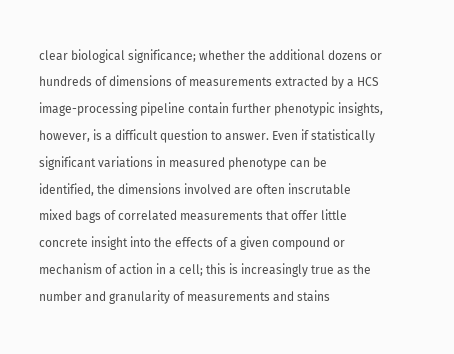clear biological significance; whether the additional dozens or hundreds of dimensions of measurements extracted by a HCS image-processing pipeline contain further phenotypic insights, however, is a difficult question to answer. Even if statistically significant variations in measured phenotype can be identified, the dimensions involved are often inscrutable mixed bags of correlated measurements that offer little concrete insight into the effects of a given compound or mechanism of action in a cell; this is increasingly true as the number and granularity of measurements and stains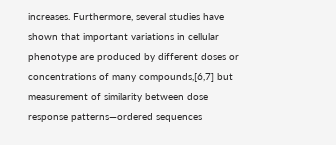increases. Furthermore, several studies have shown that important variations in cellular phenotype are produced by different doses or concentrations of many compounds,[6,7] but measurement of similarity between dose response patterns—ordered sequences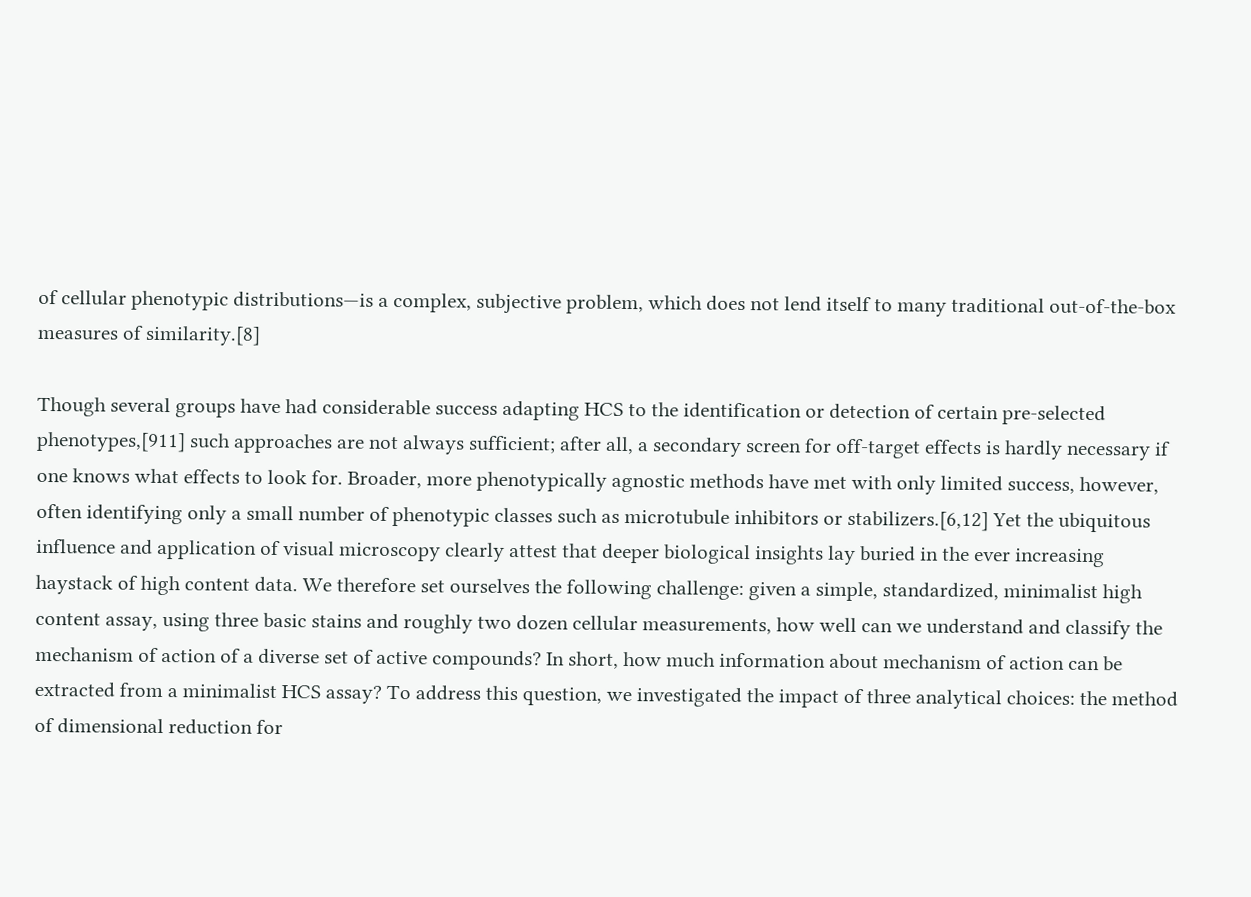of cellular phenotypic distributions—is a complex, subjective problem, which does not lend itself to many traditional out-of-the-box measures of similarity.[8]

Though several groups have had considerable success adapting HCS to the identification or detection of certain pre-selected phenotypes,[911] such approaches are not always sufficient; after all, a secondary screen for off-target effects is hardly necessary if one knows what effects to look for. Broader, more phenotypically agnostic methods have met with only limited success, however, often identifying only a small number of phenotypic classes such as microtubule inhibitors or stabilizers.[6,12] Yet the ubiquitous influence and application of visual microscopy clearly attest that deeper biological insights lay buried in the ever increasing haystack of high content data. We therefore set ourselves the following challenge: given a simple, standardized, minimalist high content assay, using three basic stains and roughly two dozen cellular measurements, how well can we understand and classify the mechanism of action of a diverse set of active compounds? In short, how much information about mechanism of action can be extracted from a minimalist HCS assay? To address this question, we investigated the impact of three analytical choices: the method of dimensional reduction for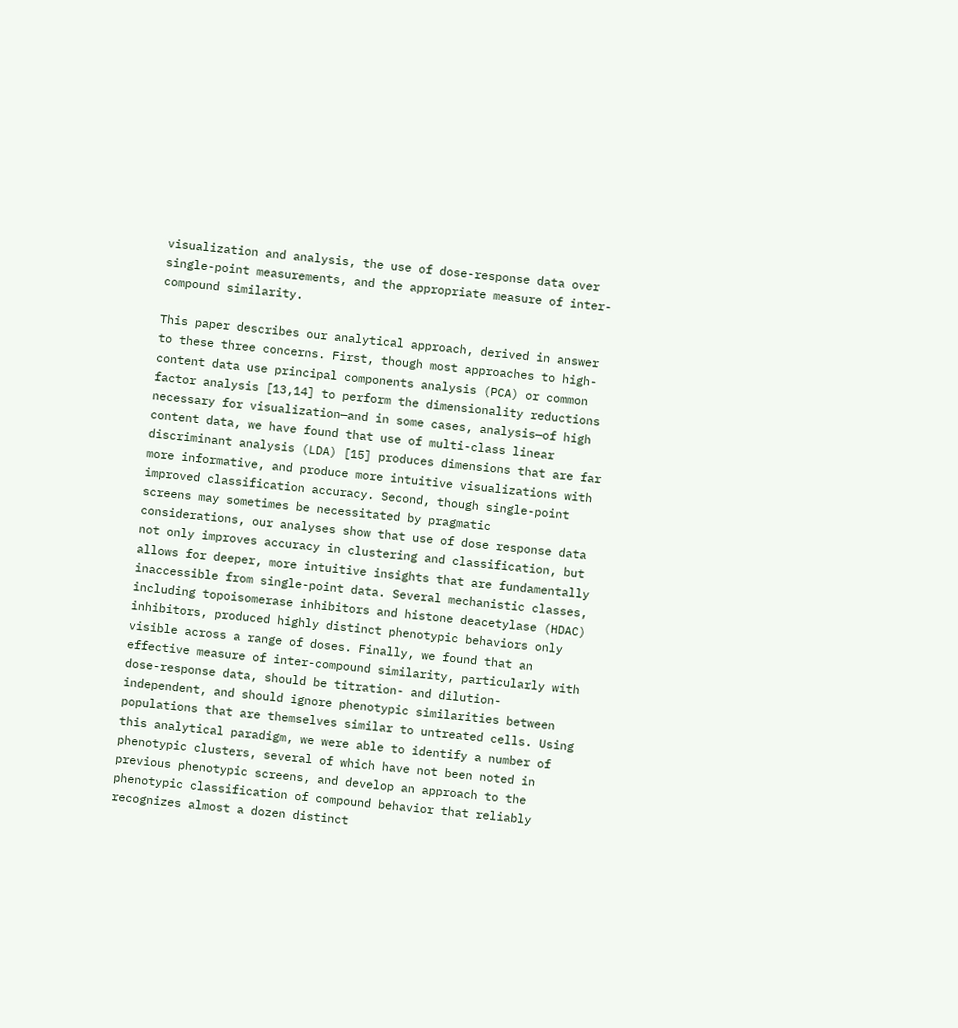visualization and analysis, the use of dose-response data over single-point measurements, and the appropriate measure of inter-compound similarity.

This paper describes our analytical approach, derived in answer to these three concerns. First, though most approaches to high-content data use principal components analysis (PCA) or common factor analysis [13,14] to perform the dimensionality reductions necessary for visualization—and in some cases, analysis—of high content data, we have found that use of multi-class linear discriminant analysis (LDA) [15] produces dimensions that are far more informative, and produce more intuitive visualizations with improved classification accuracy. Second, though single-point screens may sometimes be necessitated by pragmatic considerations, our analyses show that use of dose response data not only improves accuracy in clustering and classification, but allows for deeper, more intuitive insights that are fundamentally inaccessible from single-point data. Several mechanistic classes, including topoisomerase inhibitors and histone deacetylase (HDAC) inhibitors, produced highly distinct phenotypic behaviors only visible across a range of doses. Finally, we found that an effective measure of inter-compound similarity, particularly with dose-response data, should be titration- and dilution-independent, and should ignore phenotypic similarities between populations that are themselves similar to untreated cells. Using this analytical paradigm, we were able to identify a number of phenotypic clusters, several of which have not been noted in previous phenotypic screens, and develop an approach to the phenotypic classification of compound behavior that reliably recognizes almost a dozen distinct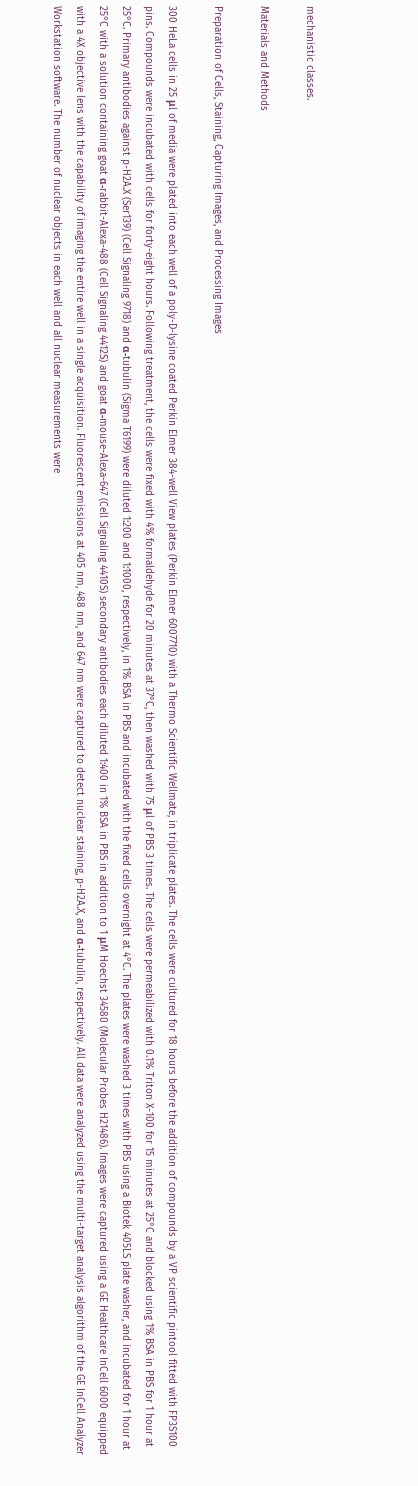mechanistic classes.

Materials and Methods

Preparation of Cells, Staining, Capturing Images, and Processing Images

300 HeLa cells in 25 μl of media were plated into each well of a poly-D-lysine coated Perkin Elmer 384-well View plates (Perkin Elmer 6007710) with a Thermo Scientific Wellmate, in triplicate plates. The cells were cultured for 18 hours before the addition of compounds by a VP scientific pintool fitted with FP3S100 pins. Compounds were incubated with cells for forty-eight hours. Following treatment, the cells were fixed with 4% formaldehyde for 20 minutes at 37°C, then washed with 75 μl of PBS 3 times. The cells were permeabilized with 0.1% Triton X-100 for 15 minutes at 25°C and blocked using 1% BSA in PBS for 1 hour at 25°C. Primary antibodies against p-H2A.X (Ser139) (Cell Signaling 9718) and α-tubulin (Sigma T6199) were diluted 1:200 and 1:1000, respectively, in 1% BSA in PBS and incubated with the fixed cells overnight at 4°C. The plates were washed 3 times with PBS using a Biotek 405LS plate washer, and incubated for 1 hour at 25°C with a solution containing goat α-rabbit-Alexa-488 (Cell Signaling 4412S) and goat α-mouse-Alexa-647 (Cell Signaling 4410S) secondary antibodies each diluted 1:400 in 1% BSA in PBS in addition to 1 μM Hoechst 34580 (Molecular Probes H21486). Images were captured using a GE Healthcare InCell 6000 equipped with a 4X objective lens with the capability of imaging the entire well in a single acquisition. Fluorescent emissions at 405 nm, 488 nm, and 647 nm were captured to detect nuclear staining, p-H2A.X, and α-tubulin, respectively. All data were analyzed using the multi-target analysis algorithm of the GE InCell Analyzer Workstation software. The number of nuclear objects in each well and all nuclear measurements were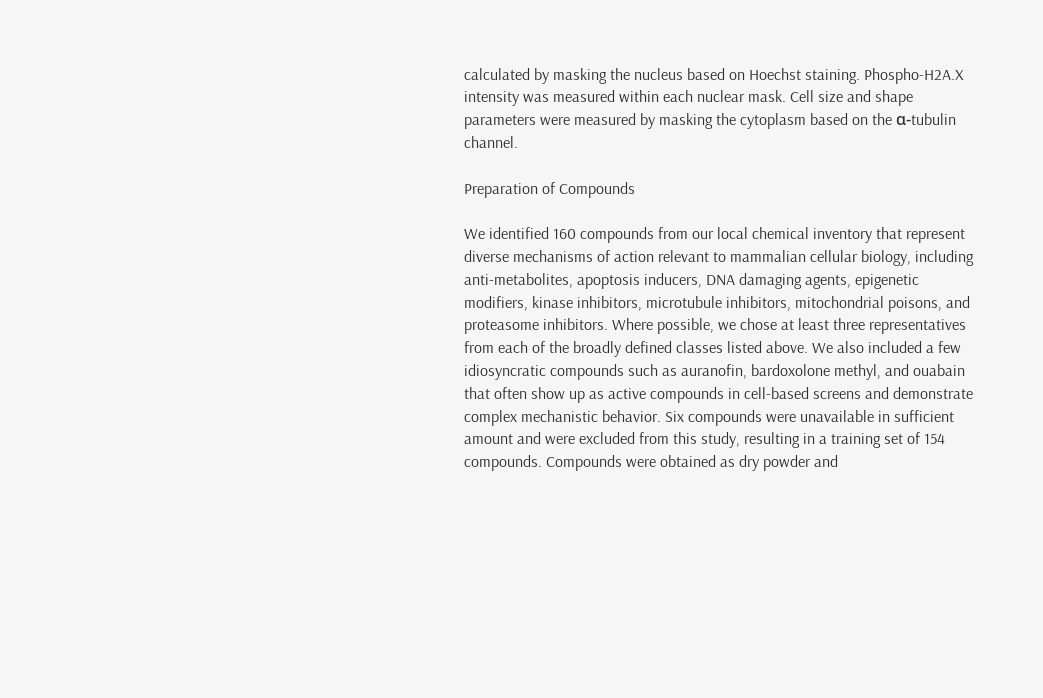calculated by masking the nucleus based on Hoechst staining. Phospho-H2A.X intensity was measured within each nuclear mask. Cell size and shape parameters were measured by masking the cytoplasm based on the α-tubulin channel.

Preparation of Compounds

We identified 160 compounds from our local chemical inventory that represent diverse mechanisms of action relevant to mammalian cellular biology, including anti-metabolites, apoptosis inducers, DNA damaging agents, epigenetic modifiers, kinase inhibitors, microtubule inhibitors, mitochondrial poisons, and proteasome inhibitors. Where possible, we chose at least three representatives from each of the broadly defined classes listed above. We also included a few idiosyncratic compounds such as auranofin, bardoxolone methyl, and ouabain that often show up as active compounds in cell-based screens and demonstrate complex mechanistic behavior. Six compounds were unavailable in sufficient amount and were excluded from this study, resulting in a training set of 154 compounds. Compounds were obtained as dry powder and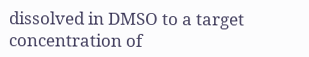dissolved in DMSO to a target concentration of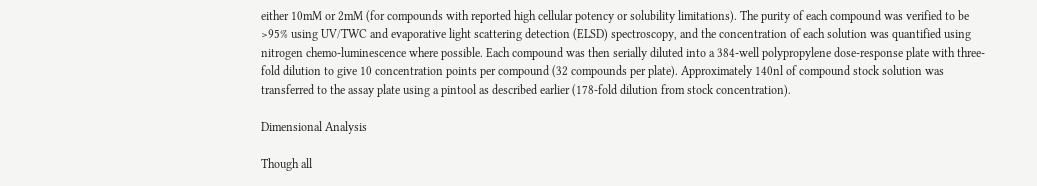either 10mM or 2mM (for compounds with reported high cellular potency or solubility limitations). The purity of each compound was verified to be >95% using UV/TWC and evaporative light scattering detection (ELSD) spectroscopy, and the concentration of each solution was quantified using nitrogen chemo-luminescence where possible. Each compound was then serially diluted into a 384-well polypropylene dose-response plate with three-fold dilution to give 10 concentration points per compound (32 compounds per plate). Approximately 140nl of compound stock solution was transferred to the assay plate using a pintool as described earlier (178-fold dilution from stock concentration).

Dimensional Analysis

Though all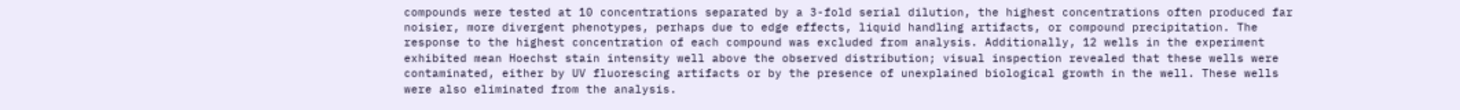compounds were tested at 10 concentrations separated by a 3-fold serial dilution, the highest concentrations often produced far noisier, more divergent phenotypes, perhaps due to edge effects, liquid handling artifacts, or compound precipitation. The response to the highest concentration of each compound was excluded from analysis. Additionally, 12 wells in the experiment exhibited mean Hoechst stain intensity well above the observed distribution; visual inspection revealed that these wells were contaminated, either by UV fluorescing artifacts or by the presence of unexplained biological growth in the well. These wells were also eliminated from the analysis.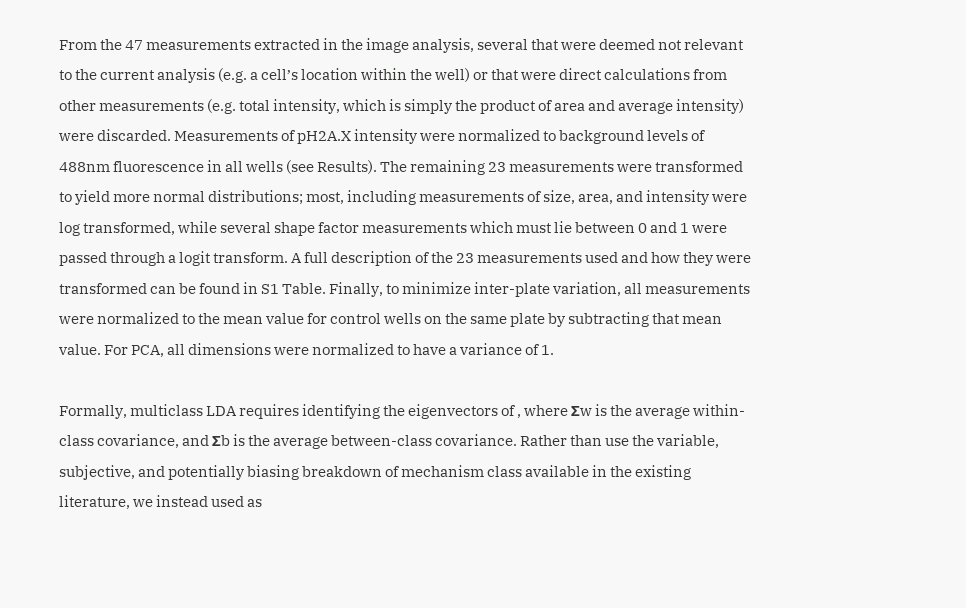From the 47 measurements extracted in the image analysis, several that were deemed not relevant to the current analysis (e.g. a cell’s location within the well) or that were direct calculations from other measurements (e.g. total intensity, which is simply the product of area and average intensity) were discarded. Measurements of pH2A.X intensity were normalized to background levels of 488nm fluorescence in all wells (see Results). The remaining 23 measurements were transformed to yield more normal distributions; most, including measurements of size, area, and intensity were log transformed, while several shape factor measurements which must lie between 0 and 1 were passed through a logit transform. A full description of the 23 measurements used and how they were transformed can be found in S1 Table. Finally, to minimize inter-plate variation, all measurements were normalized to the mean value for control wells on the same plate by subtracting that mean value. For PCA, all dimensions were normalized to have a variance of 1.

Formally, multiclass LDA requires identifying the eigenvectors of , where Σw is the average within-class covariance, and Σb is the average between-class covariance. Rather than use the variable, subjective, and potentially biasing breakdown of mechanism class available in the existing literature, we instead used as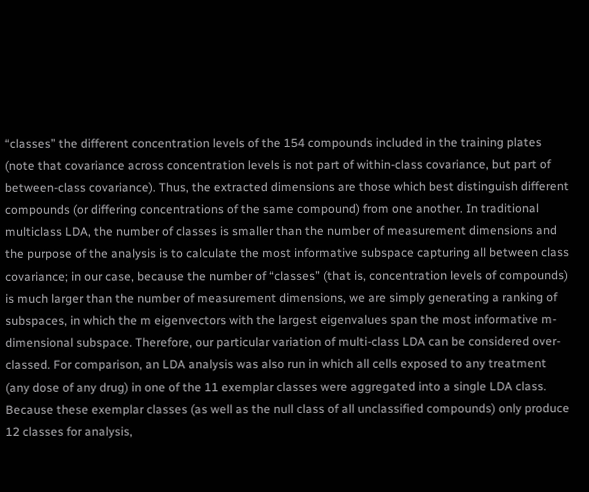“classes” the different concentration levels of the 154 compounds included in the training plates (note that covariance across concentration levels is not part of within-class covariance, but part of between-class covariance). Thus, the extracted dimensions are those which best distinguish different compounds (or differing concentrations of the same compound) from one another. In traditional multiclass LDA, the number of classes is smaller than the number of measurement dimensions and the purpose of the analysis is to calculate the most informative subspace capturing all between class covariance; in our case, because the number of “classes” (that is, concentration levels of compounds) is much larger than the number of measurement dimensions, we are simply generating a ranking of subspaces, in which the m eigenvectors with the largest eigenvalues span the most informative m-dimensional subspace. Therefore, our particular variation of multi-class LDA can be considered over-classed. For comparison, an LDA analysis was also run in which all cells exposed to any treatment (any dose of any drug) in one of the 11 exemplar classes were aggregated into a single LDA class. Because these exemplar classes (as well as the null class of all unclassified compounds) only produce 12 classes for analysis,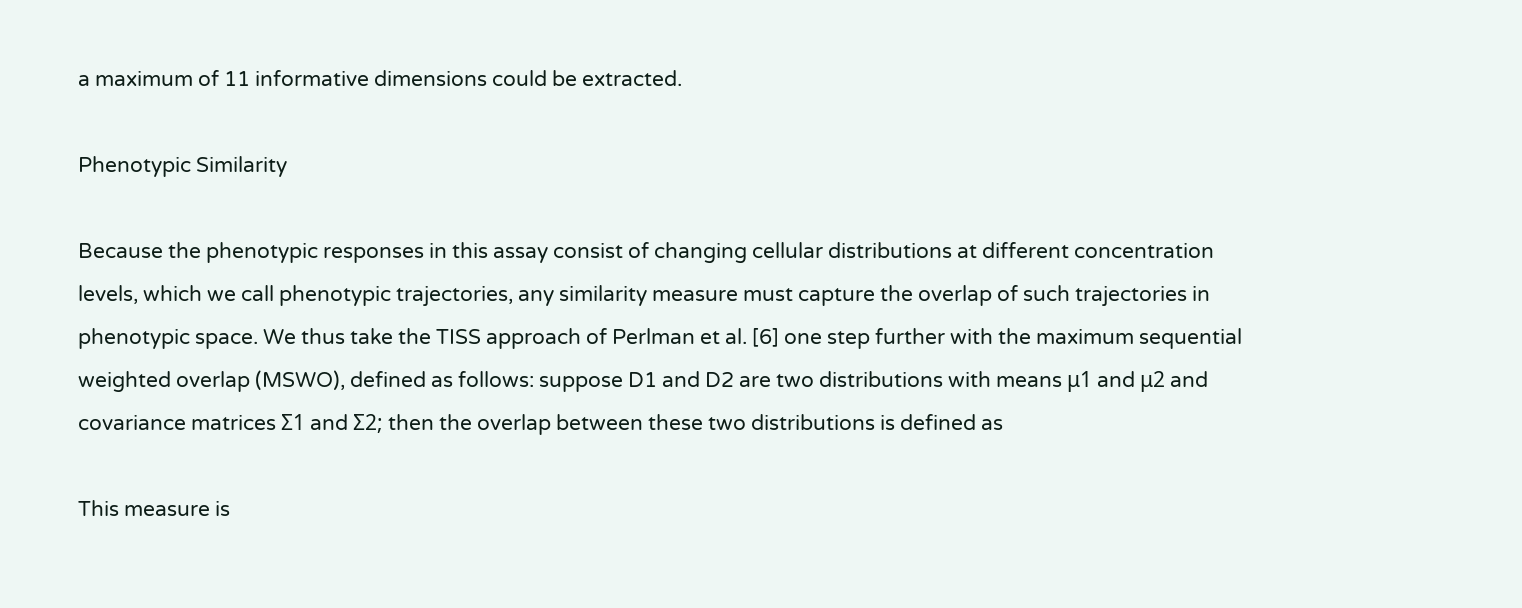a maximum of 11 informative dimensions could be extracted.

Phenotypic Similarity

Because the phenotypic responses in this assay consist of changing cellular distributions at different concentration levels, which we call phenotypic trajectories, any similarity measure must capture the overlap of such trajectories in phenotypic space. We thus take the TISS approach of Perlman et al. [6] one step further with the maximum sequential weighted overlap (MSWO), defined as follows: suppose D1 and D2 are two distributions with means μ1 and μ2 and covariance matrices Σ1 and Σ2; then the overlap between these two distributions is defined as

This measure is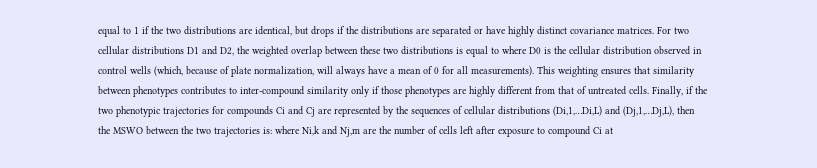equal to 1 if the two distributions are identical, but drops if the distributions are separated or have highly distinct covariance matrices. For two cellular distributions D1 and D2, the weighted overlap between these two distributions is equal to where D0 is the cellular distribution observed in control wells (which, because of plate normalization, will always have a mean of 0 for all measurements). This weighting ensures that similarity between phenotypes contributes to inter-compound similarity only if those phenotypes are highly different from that of untreated cells. Finally, if the two phenotypic trajectories for compounds Ci and Cj are represented by the sequences of cellular distributions (Di,1,…Di,L) and (Dj,1,…Dj,L), then the MSWO between the two trajectories is: where Ni,k and Nj,m are the number of cells left after exposure to compound Ci at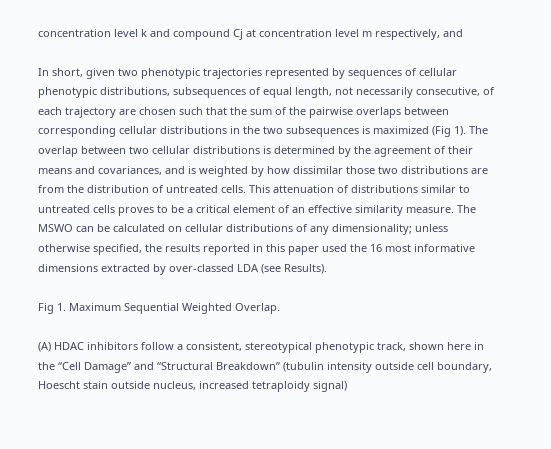concentration level k and compound Cj at concentration level m respectively, and

In short, given two phenotypic trajectories represented by sequences of cellular phenotypic distributions, subsequences of equal length, not necessarily consecutive, of each trajectory are chosen such that the sum of the pairwise overlaps between corresponding cellular distributions in the two subsequences is maximized (Fig 1). The overlap between two cellular distributions is determined by the agreement of their means and covariances, and is weighted by how dissimilar those two distributions are from the distribution of untreated cells. This attenuation of distributions similar to untreated cells proves to be a critical element of an effective similarity measure. The MSWO can be calculated on cellular distributions of any dimensionality; unless otherwise specified, the results reported in this paper used the 16 most informative dimensions extracted by over-classed LDA (see Results).

Fig 1. Maximum Sequential Weighted Overlap.

(A) HDAC inhibitors follow a consistent, stereotypical phenotypic track, shown here in the “Cell Damage” and “Structural Breakdown” (tubulin intensity outside cell boundary, Hoescht stain outside nucleus, increased tetraploidy signal)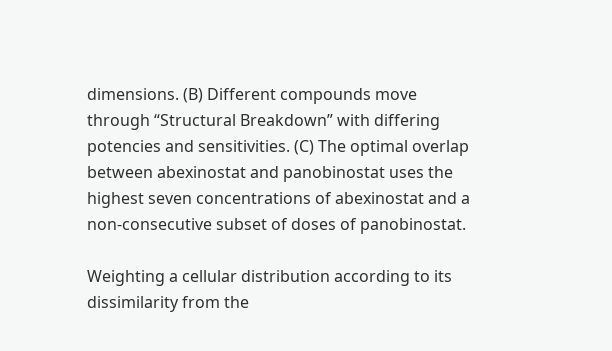dimensions. (B) Different compounds move through “Structural Breakdown” with differing potencies and sensitivities. (C) The optimal overlap between abexinostat and panobinostat uses the highest seven concentrations of abexinostat and a non-consecutive subset of doses of panobinostat.

Weighting a cellular distribution according to its dissimilarity from the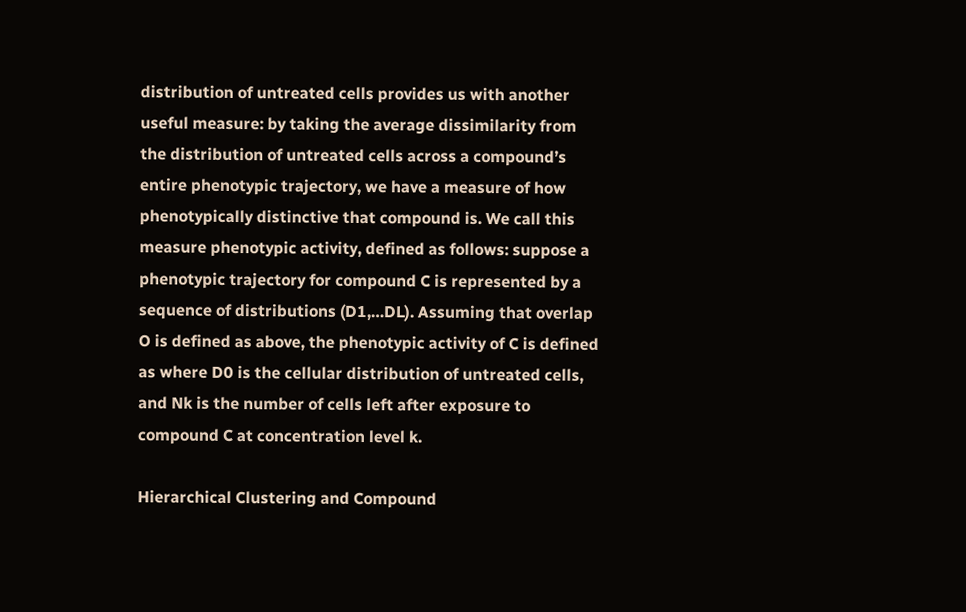distribution of untreated cells provides us with another useful measure: by taking the average dissimilarity from the distribution of untreated cells across a compound’s entire phenotypic trajectory, we have a measure of how phenotypically distinctive that compound is. We call this measure phenotypic activity, defined as follows: suppose a phenotypic trajectory for compound C is represented by a sequence of distributions (D1,…DL). Assuming that overlap O is defined as above, the phenotypic activity of C is defined as where D0 is the cellular distribution of untreated cells, and Nk is the number of cells left after exposure to compound C at concentration level k.

Hierarchical Clustering and Compound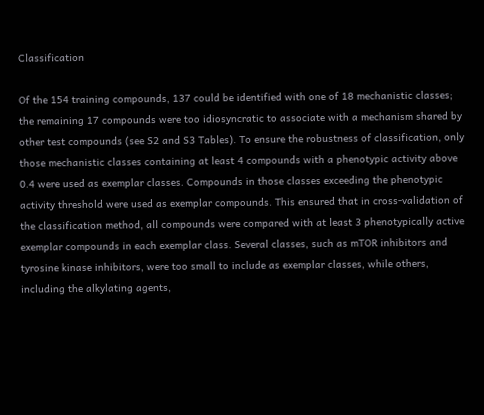Classification

Of the 154 training compounds, 137 could be identified with one of 18 mechanistic classes; the remaining 17 compounds were too idiosyncratic to associate with a mechanism shared by other test compounds (see S2 and S3 Tables). To ensure the robustness of classification, only those mechanistic classes containing at least 4 compounds with a phenotypic activity above 0.4 were used as exemplar classes. Compounds in those classes exceeding the phenotypic activity threshold were used as exemplar compounds. This ensured that in cross-validation of the classification method, all compounds were compared with at least 3 phenotypically active exemplar compounds in each exemplar class. Several classes, such as mTOR inhibitors and tyrosine kinase inhibitors, were too small to include as exemplar classes, while others, including the alkylating agents,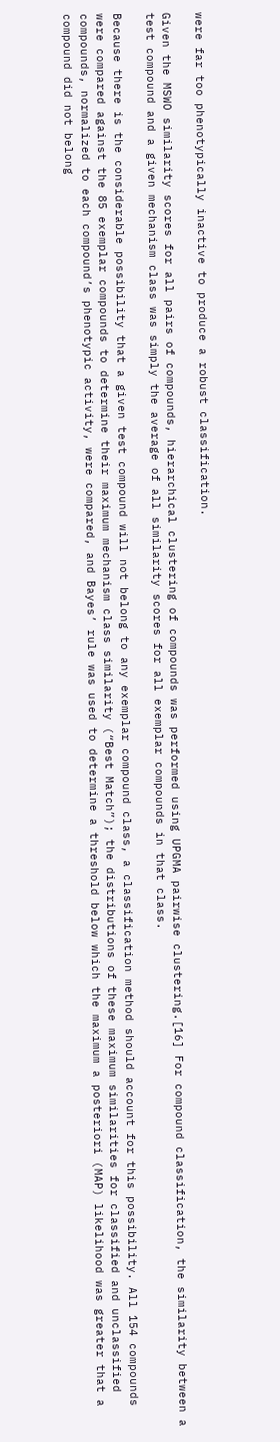were far too phenotypically inactive to produce a robust classification.

Given the MSWO similarity scores for all pairs of compounds, hierarchical clustering of compounds was performed using UPGMA pairwise clustering.[16] For compound classification, the similarity between a test compound and a given mechanism class was simply the average of all similarity scores for all exemplar compounds in that class.

Because there is the considerable possibility that a given test compound will not belong to any exemplar compound class, a classification method should account for this possibility. All 154 compounds were compared against the 85 exemplar compounds to determine their maximum mechanism class similarity (“Best Match”); the distributions of these maximum similarities for classified and unclassified compounds, normalized to each compound’s phenotypic activity, were compared, and Bayes’ rule was used to determine a threshold below which the maximum a posteriori (MAP) likelihood was greater that a compound did not belong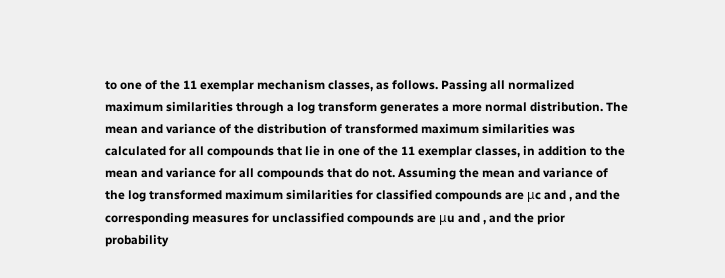to one of the 11 exemplar mechanism classes, as follows. Passing all normalized maximum similarities through a log transform generates a more normal distribution. The mean and variance of the distribution of transformed maximum similarities was calculated for all compounds that lie in one of the 11 exemplar classes, in addition to the mean and variance for all compounds that do not. Assuming the mean and variance of the log transformed maximum similarities for classified compounds are μc and , and the corresponding measures for unclassified compounds are μu and , and the prior probability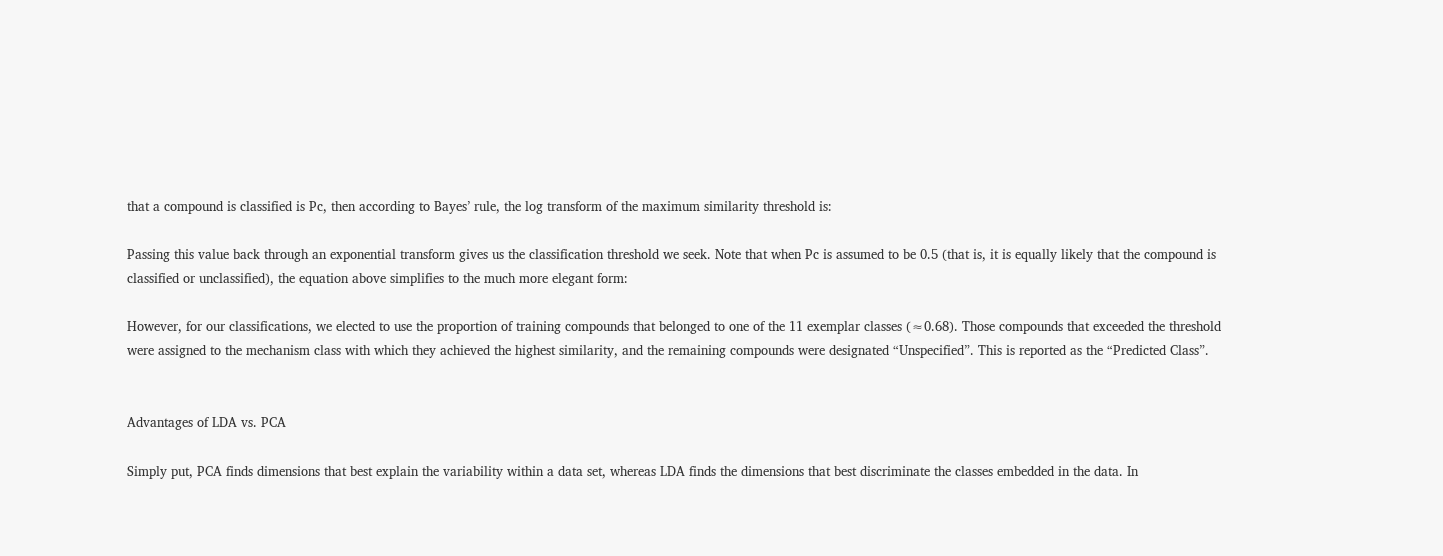that a compound is classified is Pc, then according to Bayes’ rule, the log transform of the maximum similarity threshold is:

Passing this value back through an exponential transform gives us the classification threshold we seek. Note that when Pc is assumed to be 0.5 (that is, it is equally likely that the compound is classified or unclassified), the equation above simplifies to the much more elegant form:

However, for our classifications, we elected to use the proportion of training compounds that belonged to one of the 11 exemplar classes (≈0.68). Those compounds that exceeded the threshold were assigned to the mechanism class with which they achieved the highest similarity, and the remaining compounds were designated “Unspecified”. This is reported as the “Predicted Class”.


Advantages of LDA vs. PCA

Simply put, PCA finds dimensions that best explain the variability within a data set, whereas LDA finds the dimensions that best discriminate the classes embedded in the data. In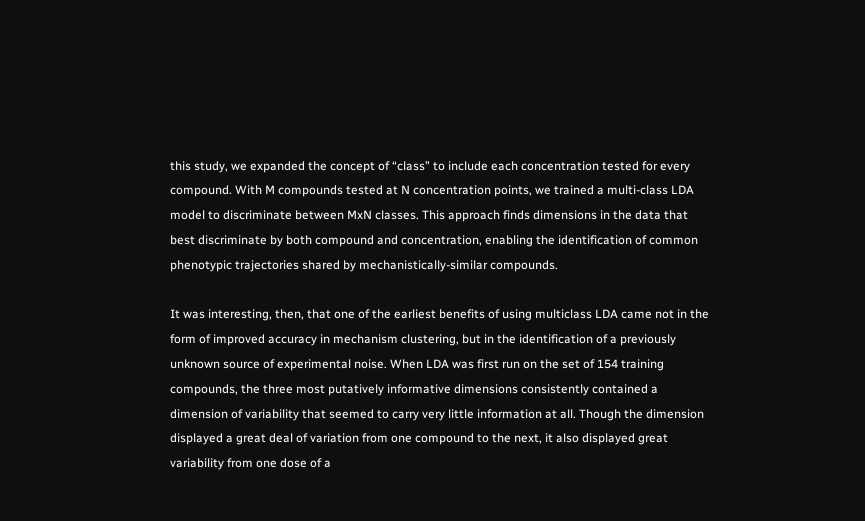this study, we expanded the concept of “class” to include each concentration tested for every compound. With M compounds tested at N concentration points, we trained a multi-class LDA model to discriminate between MxN classes. This approach finds dimensions in the data that best discriminate by both compound and concentration, enabling the identification of common phenotypic trajectories shared by mechanistically-similar compounds.

It was interesting, then, that one of the earliest benefits of using multiclass LDA came not in the form of improved accuracy in mechanism clustering, but in the identification of a previously unknown source of experimental noise. When LDA was first run on the set of 154 training compounds, the three most putatively informative dimensions consistently contained a dimension of variability that seemed to carry very little information at all. Though the dimension displayed a great deal of variation from one compound to the next, it also displayed great variability from one dose of a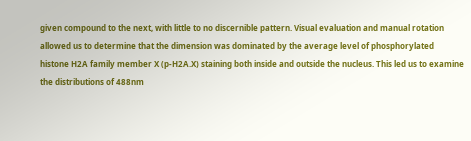given compound to the next, with little to no discernible pattern. Visual evaluation and manual rotation allowed us to determine that the dimension was dominated by the average level of phosphorylated histone H2A family member X (p-H2A.X) staining both inside and outside the nucleus. This led us to examine the distributions of 488nm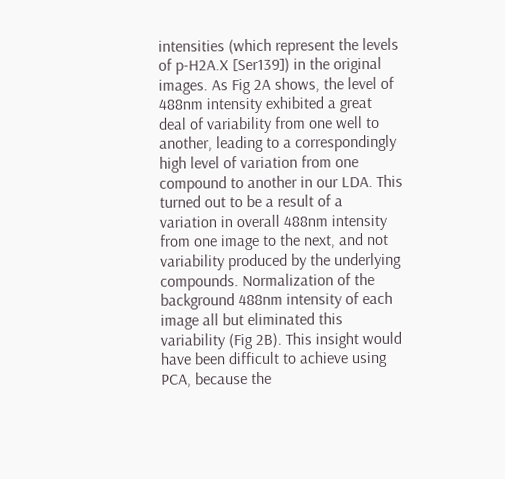intensities (which represent the levels of p-H2A.X [Ser139]) in the original images. As Fig 2A shows, the level of 488nm intensity exhibited a great deal of variability from one well to another, leading to a correspondingly high level of variation from one compound to another in our LDA. This turned out to be a result of a variation in overall 488nm intensity from one image to the next, and not variability produced by the underlying compounds. Normalization of the background 488nm intensity of each image all but eliminated this variability (Fig 2B). This insight would have been difficult to achieve using PCA, because the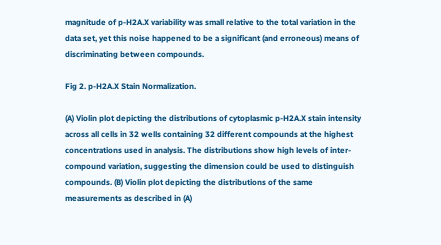magnitude of p-H2A.X variability was small relative to the total variation in the data set, yet this noise happened to be a significant (and erroneous) means of discriminating between compounds.

Fig 2. p-H2A.X Stain Normalization.

(A) Violin plot depicting the distributions of cytoplasmic p-H2A.X stain intensity across all cells in 32 wells containing 32 different compounds at the highest concentrations used in analysis. The distributions show high levels of inter-compound variation, suggesting the dimension could be used to distinguish compounds. (B) Violin plot depicting the distributions of the same measurements as described in (A)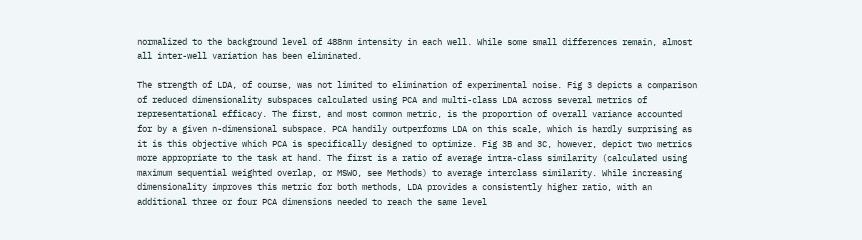normalized to the background level of 488nm intensity in each well. While some small differences remain, almost all inter-well variation has been eliminated.

The strength of LDA, of course, was not limited to elimination of experimental noise. Fig 3 depicts a comparison of reduced dimensionality subspaces calculated using PCA and multi-class LDA across several metrics of representational efficacy. The first, and most common metric, is the proportion of overall variance accounted for by a given n-dimensional subspace. PCA handily outperforms LDA on this scale, which is hardly surprising as it is this objective which PCA is specifically designed to optimize. Fig 3B and 3C, however, depict two metrics more appropriate to the task at hand. The first is a ratio of average intra-class similarity (calculated using maximum sequential weighted overlap, or MSWO, see Methods) to average interclass similarity. While increasing dimensionality improves this metric for both methods, LDA provides a consistently higher ratio, with an additional three or four PCA dimensions needed to reach the same level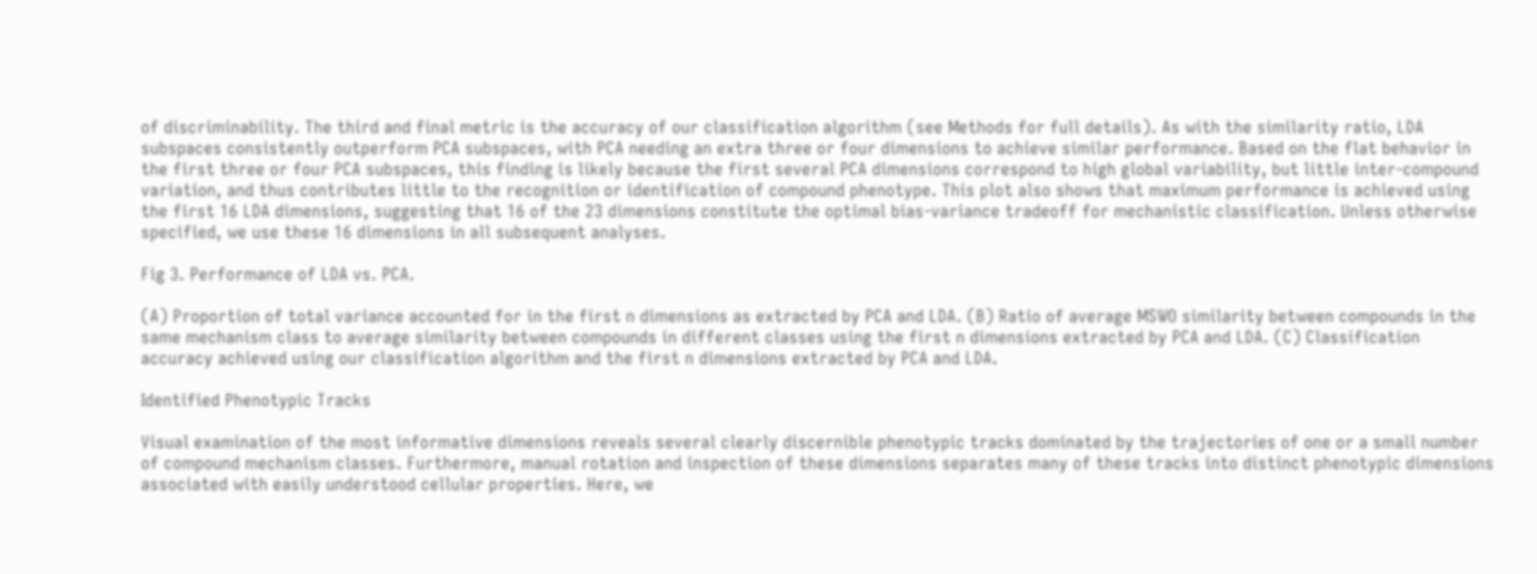of discriminability. The third and final metric is the accuracy of our classification algorithm (see Methods for full details). As with the similarity ratio, LDA subspaces consistently outperform PCA subspaces, with PCA needing an extra three or four dimensions to achieve similar performance. Based on the flat behavior in the first three or four PCA subspaces, this finding is likely because the first several PCA dimensions correspond to high global variability, but little inter-compound variation, and thus contributes little to the recognition or identification of compound phenotype. This plot also shows that maximum performance is achieved using the first 16 LDA dimensions, suggesting that 16 of the 23 dimensions constitute the optimal bias-variance tradeoff for mechanistic classification. Unless otherwise specified, we use these 16 dimensions in all subsequent analyses.

Fig 3. Performance of LDA vs. PCA.

(A) Proportion of total variance accounted for in the first n dimensions as extracted by PCA and LDA. (B) Ratio of average MSWO similarity between compounds in the same mechanism class to average similarity between compounds in different classes using the first n dimensions extracted by PCA and LDA. (C) Classification accuracy achieved using our classification algorithm and the first n dimensions extracted by PCA and LDA.

Identified Phenotypic Tracks

Visual examination of the most informative dimensions reveals several clearly discernible phenotypic tracks dominated by the trajectories of one or a small number of compound mechanism classes. Furthermore, manual rotation and inspection of these dimensions separates many of these tracks into distinct phenotypic dimensions associated with easily understood cellular properties. Here, we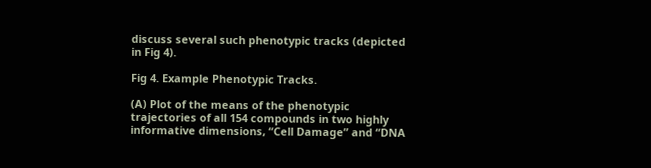discuss several such phenotypic tracks (depicted in Fig 4).

Fig 4. Example Phenotypic Tracks.

(A) Plot of the means of the phenotypic trajectories of all 154 compounds in two highly informative dimensions, “Cell Damage” and “DNA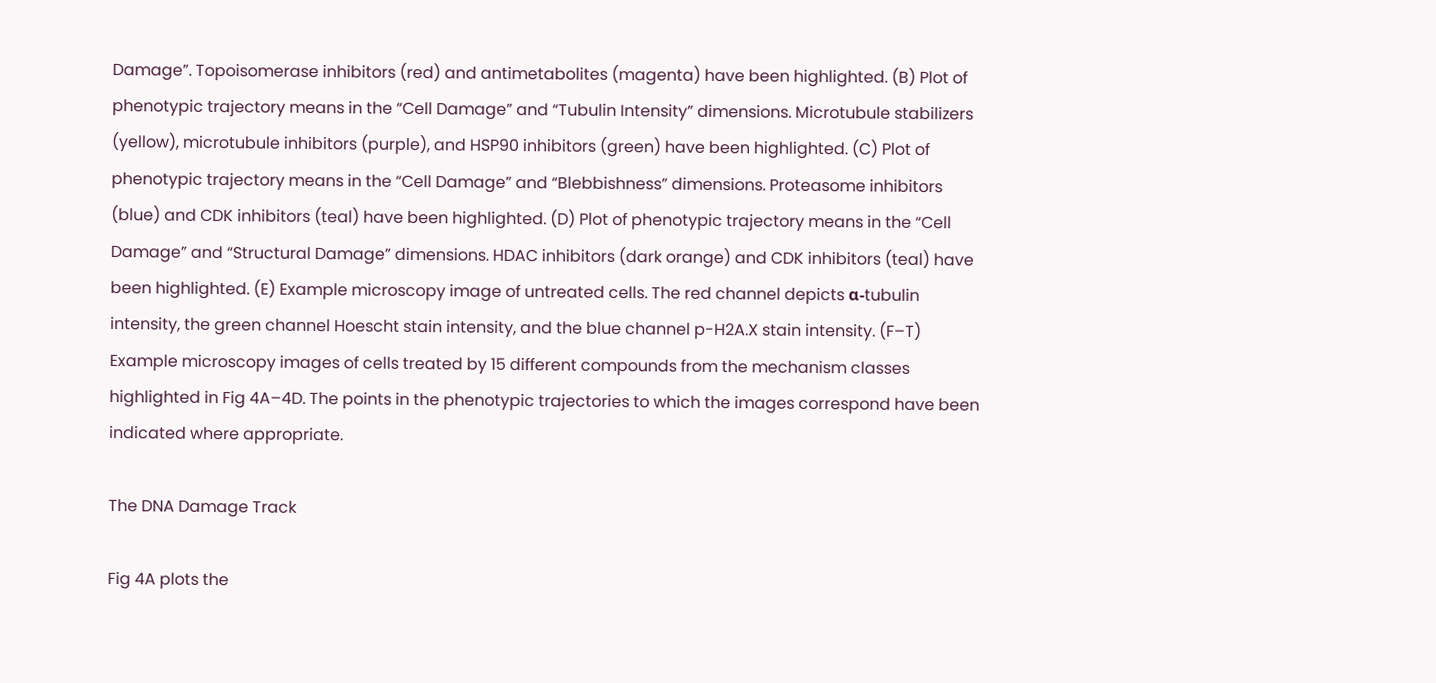Damage”. Topoisomerase inhibitors (red) and antimetabolites (magenta) have been highlighted. (B) Plot of phenotypic trajectory means in the “Cell Damage” and “Tubulin Intensity” dimensions. Microtubule stabilizers (yellow), microtubule inhibitors (purple), and HSP90 inhibitors (green) have been highlighted. (C) Plot of phenotypic trajectory means in the “Cell Damage” and “Blebbishness” dimensions. Proteasome inhibitors (blue) and CDK inhibitors (teal) have been highlighted. (D) Plot of phenotypic trajectory means in the “Cell Damage” and “Structural Damage” dimensions. HDAC inhibitors (dark orange) and CDK inhibitors (teal) have been highlighted. (E) Example microscopy image of untreated cells. The red channel depicts α-tubulin intensity, the green channel Hoescht stain intensity, and the blue channel p-H2A.X stain intensity. (F–T) Example microscopy images of cells treated by 15 different compounds from the mechanism classes highlighted in Fig 4A–4D. The points in the phenotypic trajectories to which the images correspond have been indicated where appropriate.

The DNA Damage Track

Fig 4A plots the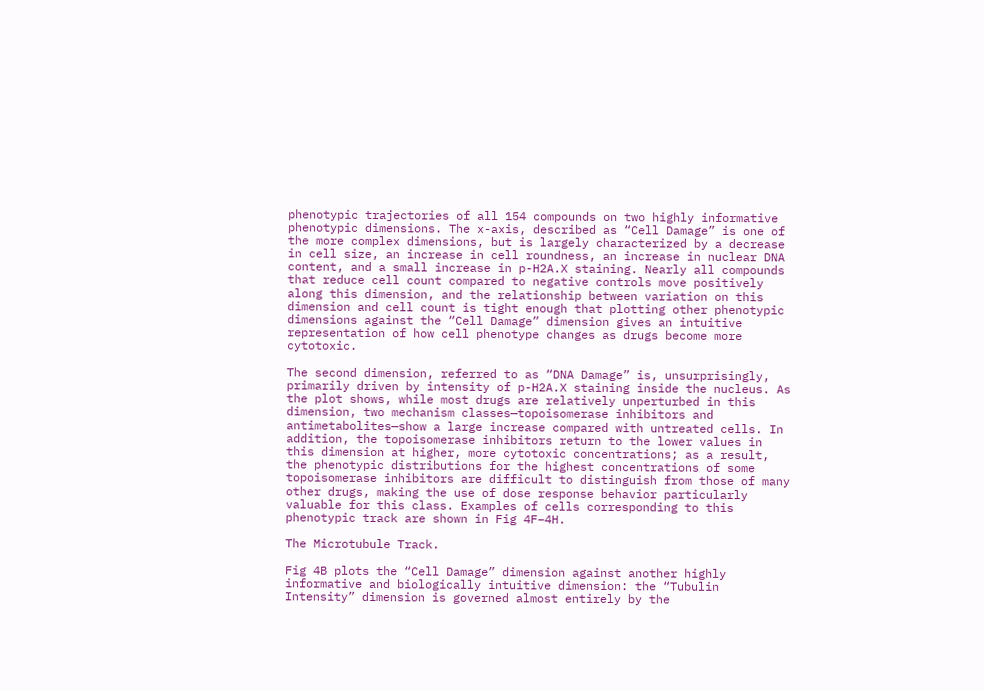phenotypic trajectories of all 154 compounds on two highly informative phenotypic dimensions. The x-axis, described as “Cell Damage” is one of the more complex dimensions, but is largely characterized by a decrease in cell size, an increase in cell roundness, an increase in nuclear DNA content, and a small increase in p-H2A.X staining. Nearly all compounds that reduce cell count compared to negative controls move positively along this dimension, and the relationship between variation on this dimension and cell count is tight enough that plotting other phenotypic dimensions against the “Cell Damage” dimension gives an intuitive representation of how cell phenotype changes as drugs become more cytotoxic.

The second dimension, referred to as “DNA Damage” is, unsurprisingly, primarily driven by intensity of p-H2A.X staining inside the nucleus. As the plot shows, while most drugs are relatively unperturbed in this dimension, two mechanism classes—topoisomerase inhibitors and antimetabolites—show a large increase compared with untreated cells. In addition, the topoisomerase inhibitors return to the lower values in this dimension at higher, more cytotoxic concentrations; as a result, the phenotypic distributions for the highest concentrations of some topoisomerase inhibitors are difficult to distinguish from those of many other drugs, making the use of dose response behavior particularly valuable for this class. Examples of cells corresponding to this phenotypic track are shown in Fig 4F–4H.

The Microtubule Track.

Fig 4B plots the “Cell Damage” dimension against another highly informative and biologically intuitive dimension: the “Tubulin Intensity” dimension is governed almost entirely by the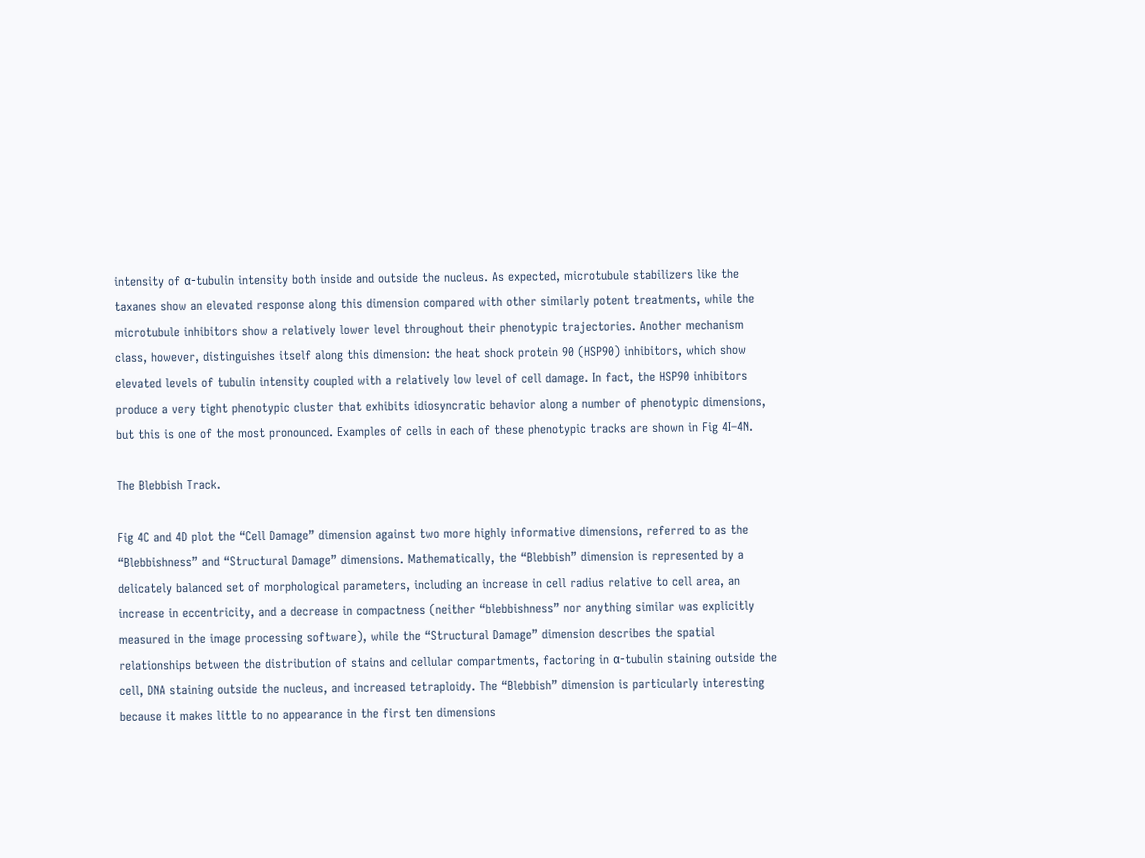intensity of α-tubulin intensity both inside and outside the nucleus. As expected, microtubule stabilizers like the taxanes show an elevated response along this dimension compared with other similarly potent treatments, while the microtubule inhibitors show a relatively lower level throughout their phenotypic trajectories. Another mechanism class, however, distinguishes itself along this dimension: the heat shock protein 90 (HSP90) inhibitors, which show elevated levels of tubulin intensity coupled with a relatively low level of cell damage. In fact, the HSP90 inhibitors produce a very tight phenotypic cluster that exhibits idiosyncratic behavior along a number of phenotypic dimensions, but this is one of the most pronounced. Examples of cells in each of these phenotypic tracks are shown in Fig 4I–4N.

The Blebbish Track.

Fig 4C and 4D plot the “Cell Damage” dimension against two more highly informative dimensions, referred to as the “Blebbishness” and “Structural Damage” dimensions. Mathematically, the “Blebbish” dimension is represented by a delicately balanced set of morphological parameters, including an increase in cell radius relative to cell area, an increase in eccentricity, and a decrease in compactness (neither “blebbishness” nor anything similar was explicitly measured in the image processing software), while the “Structural Damage” dimension describes the spatial relationships between the distribution of stains and cellular compartments, factoring in α-tubulin staining outside the cell, DNA staining outside the nucleus, and increased tetraploidy. The “Blebbish” dimension is particularly interesting because it makes little to no appearance in the first ten dimensions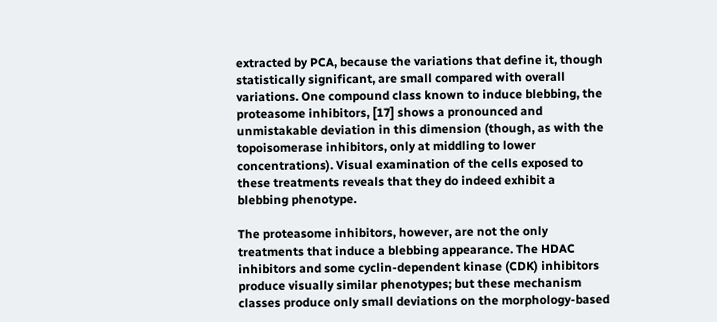extracted by PCA, because the variations that define it, though statistically significant, are small compared with overall variations. One compound class known to induce blebbing, the proteasome inhibitors, [17] shows a pronounced and unmistakable deviation in this dimension (though, as with the topoisomerase inhibitors, only at middling to lower concentrations). Visual examination of the cells exposed to these treatments reveals that they do indeed exhibit a blebbing phenotype.

The proteasome inhibitors, however, are not the only treatments that induce a blebbing appearance. The HDAC inhibitors and some cyclin-dependent kinase (CDK) inhibitors produce visually similar phenotypes; but these mechanism classes produce only small deviations on the morphology-based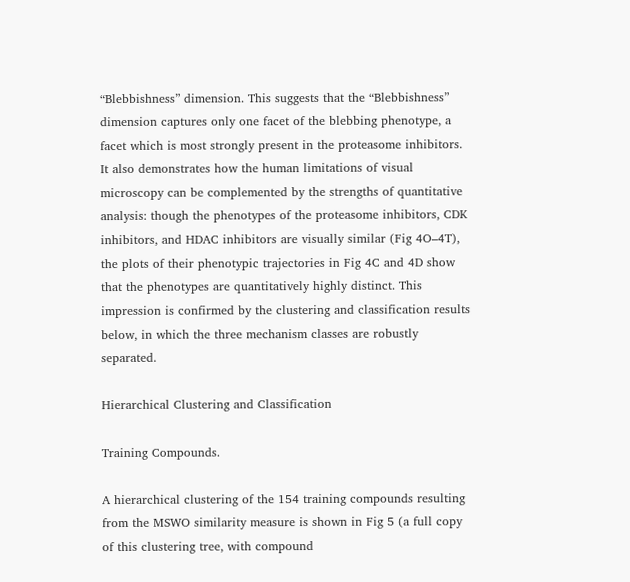“Blebbishness” dimension. This suggests that the “Blebbishness” dimension captures only one facet of the blebbing phenotype, a facet which is most strongly present in the proteasome inhibitors. It also demonstrates how the human limitations of visual microscopy can be complemented by the strengths of quantitative analysis: though the phenotypes of the proteasome inhibitors, CDK inhibitors, and HDAC inhibitors are visually similar (Fig 4O–4T), the plots of their phenotypic trajectories in Fig 4C and 4D show that the phenotypes are quantitatively highly distinct. This impression is confirmed by the clustering and classification results below, in which the three mechanism classes are robustly separated.

Hierarchical Clustering and Classification

Training Compounds.

A hierarchical clustering of the 154 training compounds resulting from the MSWO similarity measure is shown in Fig 5 (a full copy of this clustering tree, with compound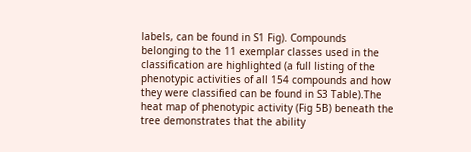labels, can be found in S1 Fig). Compounds belonging to the 11 exemplar classes used in the classification are highlighted (a full listing of the phenotypic activities of all 154 compounds and how they were classified can be found in S3 Table).The heat map of phenotypic activity (Fig 5B) beneath the tree demonstrates that the ability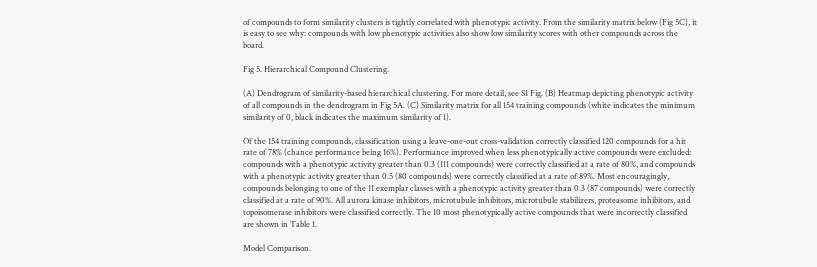of compounds to form similarity clusters is tightly correlated with phenotypic activity. From the similarity matrix below (Fig 5C), it is easy to see why: compounds with low phenotypic activities also show low similarity scores with other compounds across the board.

Fig 5. Hierarchical Compound Clustering.

(A) Dendrogram of similarity-based hierarchical clustering. For more detail, see S1 Fig. (B) Heatmap depicting phenotypic activity of all compounds in the dendrogram in Fig 5A. (C) Similarity matrix for all 154 training compounds (white indicates the minimum similarity of 0, black indicates the maximum similarity of 1).

Of the 154 training compounds, classification using a leave-one-out cross-validation correctly classified 120 compounds for a hit rate of 78% (chance performance being 16%). Performance improved when less phenotypically active compounds were excluded: compounds with a phenotypic activity greater than 0.3 (111 compounds) were correctly classified at a rate of 80%, and compounds with a phenotypic activity greater than 0.5 (80 compounds) were correctly classified at a rate of 89%. Most encouragingly, compounds belonging to one of the 11 exemplar classes with a phenotypic activity greater than 0.3 (87 compounds) were correctly classified at a rate of 90%. All aurora kinase inhibitors, microtubule inhibitors, microtubule stabilizers, proteasome inhibitors, and topoisomerase inhibitors were classified correctly. The 10 most phenotypically active compounds that were incorrectly classified are shown in Table 1.

Model Comparison.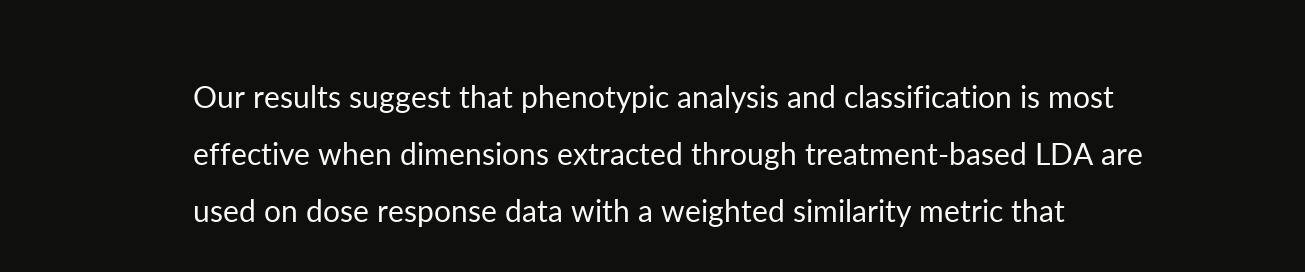Our results suggest that phenotypic analysis and classification is most effective when dimensions extracted through treatment-based LDA are used on dose response data with a weighted similarity metric that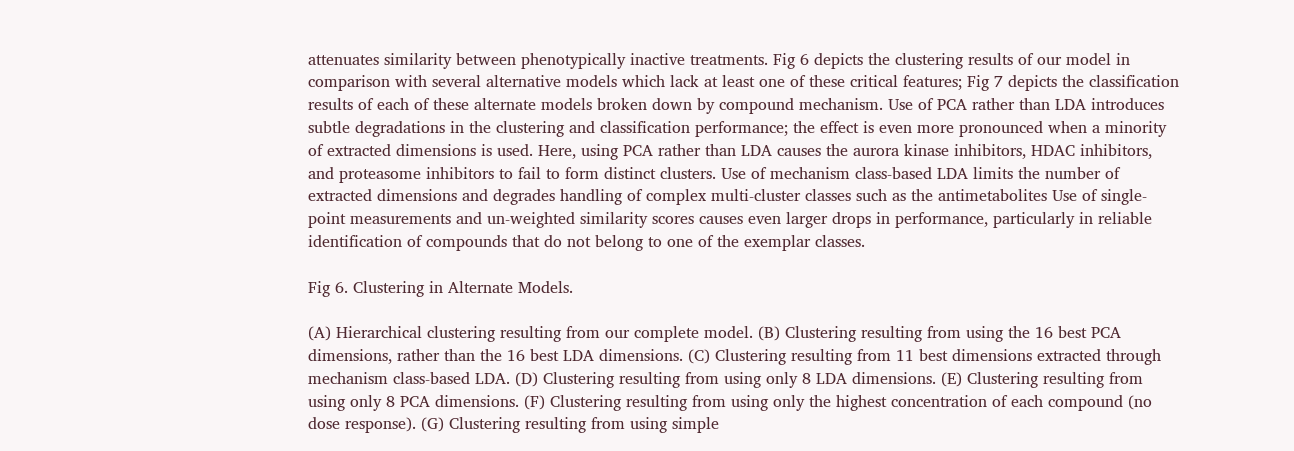attenuates similarity between phenotypically inactive treatments. Fig 6 depicts the clustering results of our model in comparison with several alternative models which lack at least one of these critical features; Fig 7 depicts the classification results of each of these alternate models broken down by compound mechanism. Use of PCA rather than LDA introduces subtle degradations in the clustering and classification performance; the effect is even more pronounced when a minority of extracted dimensions is used. Here, using PCA rather than LDA causes the aurora kinase inhibitors, HDAC inhibitors, and proteasome inhibitors to fail to form distinct clusters. Use of mechanism class-based LDA limits the number of extracted dimensions and degrades handling of complex multi-cluster classes such as the antimetabolites Use of single-point measurements and un-weighted similarity scores causes even larger drops in performance, particularly in reliable identification of compounds that do not belong to one of the exemplar classes.

Fig 6. Clustering in Alternate Models.

(A) Hierarchical clustering resulting from our complete model. (B) Clustering resulting from using the 16 best PCA dimensions, rather than the 16 best LDA dimensions. (C) Clustering resulting from 11 best dimensions extracted through mechanism class-based LDA. (D) Clustering resulting from using only 8 LDA dimensions. (E) Clustering resulting from using only 8 PCA dimensions. (F) Clustering resulting from using only the highest concentration of each compound (no dose response). (G) Clustering resulting from using simple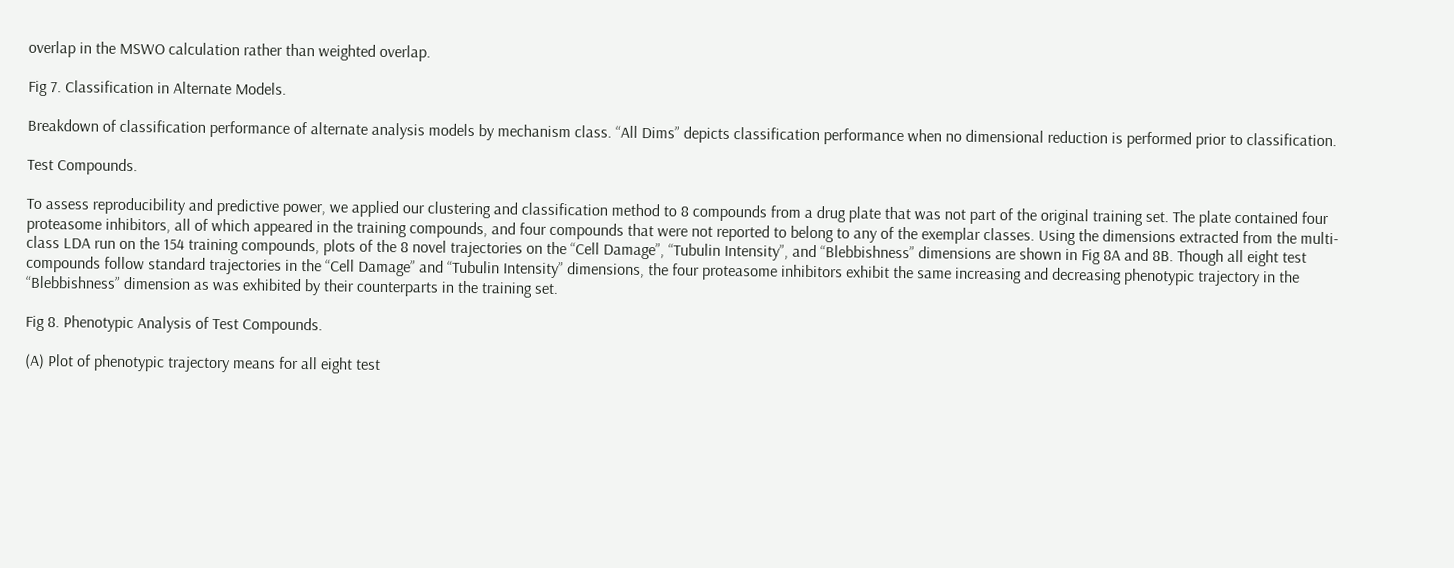overlap in the MSWO calculation rather than weighted overlap.

Fig 7. Classification in Alternate Models.

Breakdown of classification performance of alternate analysis models by mechanism class. “All Dims” depicts classification performance when no dimensional reduction is performed prior to classification.

Test Compounds.

To assess reproducibility and predictive power, we applied our clustering and classification method to 8 compounds from a drug plate that was not part of the original training set. The plate contained four proteasome inhibitors, all of which appeared in the training compounds, and four compounds that were not reported to belong to any of the exemplar classes. Using the dimensions extracted from the multi-class LDA run on the 154 training compounds, plots of the 8 novel trajectories on the “Cell Damage”, “Tubulin Intensity”, and “Blebbishness” dimensions are shown in Fig 8A and 8B. Though all eight test compounds follow standard trajectories in the “Cell Damage” and “Tubulin Intensity” dimensions, the four proteasome inhibitors exhibit the same increasing and decreasing phenotypic trajectory in the “Blebbishness” dimension as was exhibited by their counterparts in the training set.

Fig 8. Phenotypic Analysis of Test Compounds.

(A) Plot of phenotypic trajectory means for all eight test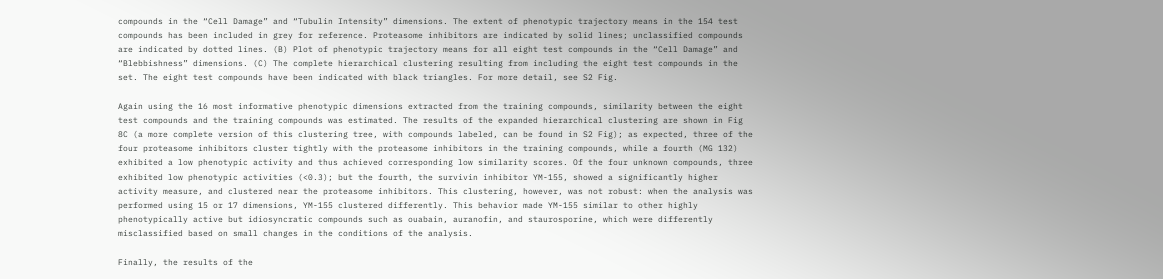compounds in the “Cell Damage” and “Tubulin Intensity” dimensions. The extent of phenotypic trajectory means in the 154 test compounds has been included in grey for reference. Proteasome inhibitors are indicated by solid lines; unclassified compounds are indicated by dotted lines. (B) Plot of phenotypic trajectory means for all eight test compounds in the “Cell Damage” and “Blebbishness” dimensions. (C) The complete hierarchical clustering resulting from including the eight test compounds in the set. The eight test compounds have been indicated with black triangles. For more detail, see S2 Fig.

Again using the 16 most informative phenotypic dimensions extracted from the training compounds, similarity between the eight test compounds and the training compounds was estimated. The results of the expanded hierarchical clustering are shown in Fig 8C (a more complete version of this clustering tree, with compounds labeled, can be found in S2 Fig); as expected, three of the four proteasome inhibitors cluster tightly with the proteasome inhibitors in the training compounds, while a fourth (MG 132) exhibited a low phenotypic activity and thus achieved corresponding low similarity scores. Of the four unknown compounds, three exhibited low phenotypic activities (<0.3); but the fourth, the survivin inhibitor YM-155, showed a significantly higher activity measure, and clustered near the proteasome inhibitors. This clustering, however, was not robust: when the analysis was performed using 15 or 17 dimensions, YM-155 clustered differently. This behavior made YM-155 similar to other highly phenotypically active but idiosyncratic compounds such as ouabain, auranofin, and staurosporine, which were differently misclassified based on small changes in the conditions of the analysis.

Finally, the results of the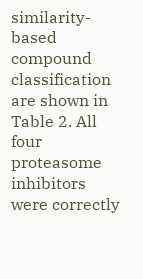similarity-based compound classification are shown in Table 2. All four proteasome inhibitors were correctly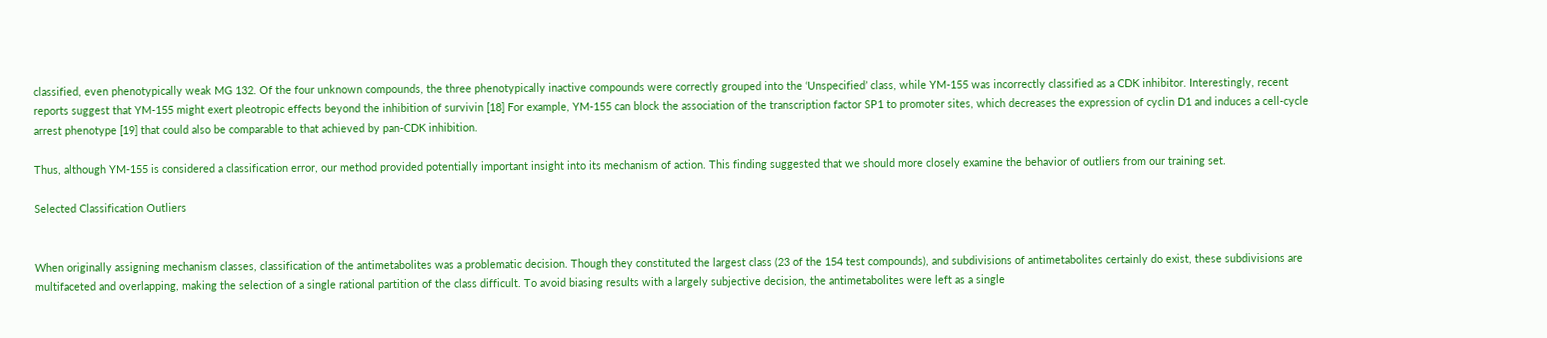classified, even phenotypically weak MG 132. Of the four unknown compounds, the three phenotypically inactive compounds were correctly grouped into the ‘Unspecified’ class, while YM-155 was incorrectly classified as a CDK inhibitor. Interestingly, recent reports suggest that YM-155 might exert pleotropic effects beyond the inhibition of survivin [18] For example, YM-155 can block the association of the transcription factor SP1 to promoter sites, which decreases the expression of cyclin D1 and induces a cell-cycle arrest phenotype [19] that could also be comparable to that achieved by pan-CDK inhibition.

Thus, although YM-155 is considered a classification error, our method provided potentially important insight into its mechanism of action. This finding suggested that we should more closely examine the behavior of outliers from our training set.

Selected Classification Outliers


When originally assigning mechanism classes, classification of the antimetabolites was a problematic decision. Though they constituted the largest class (23 of the 154 test compounds), and subdivisions of antimetabolites certainly do exist, these subdivisions are multifaceted and overlapping, making the selection of a single rational partition of the class difficult. To avoid biasing results with a largely subjective decision, the antimetabolites were left as a single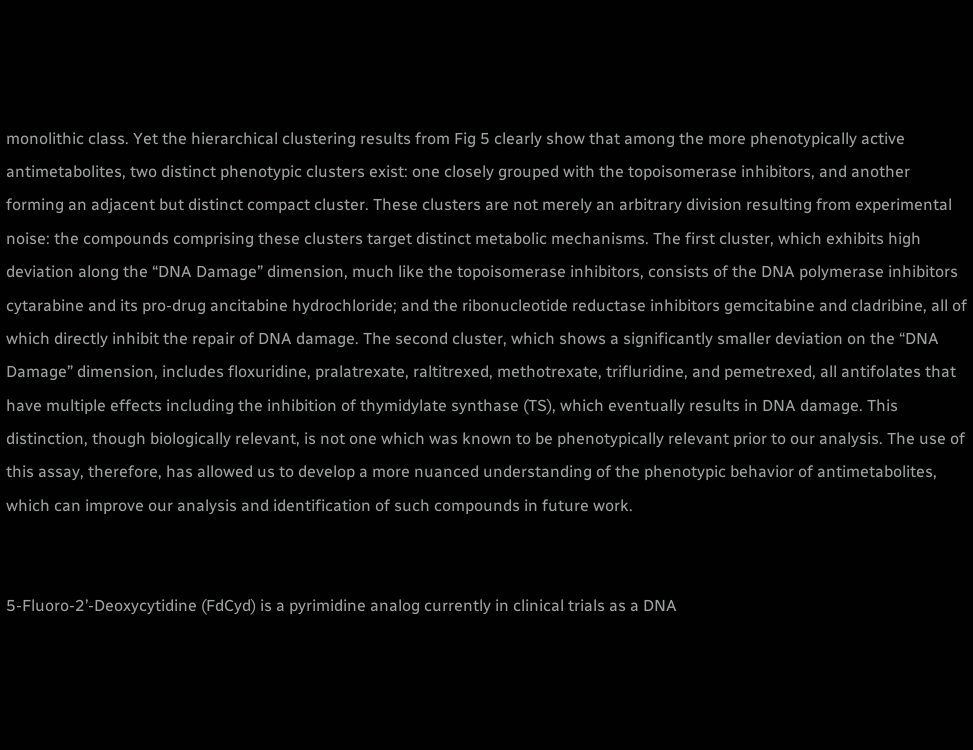monolithic class. Yet the hierarchical clustering results from Fig 5 clearly show that among the more phenotypically active antimetabolites, two distinct phenotypic clusters exist: one closely grouped with the topoisomerase inhibitors, and another forming an adjacent but distinct compact cluster. These clusters are not merely an arbitrary division resulting from experimental noise: the compounds comprising these clusters target distinct metabolic mechanisms. The first cluster, which exhibits high deviation along the “DNA Damage” dimension, much like the topoisomerase inhibitors, consists of the DNA polymerase inhibitors cytarabine and its pro-drug ancitabine hydrochloride; and the ribonucleotide reductase inhibitors gemcitabine and cladribine, all of which directly inhibit the repair of DNA damage. The second cluster, which shows a significantly smaller deviation on the “DNA Damage” dimension, includes floxuridine, pralatrexate, raltitrexed, methotrexate, trifluridine, and pemetrexed, all antifolates that have multiple effects including the inhibition of thymidylate synthase (TS), which eventually results in DNA damage. This distinction, though biologically relevant, is not one which was known to be phenotypically relevant prior to our analysis. The use of this assay, therefore, has allowed us to develop a more nuanced understanding of the phenotypic behavior of antimetabolites, which can improve our analysis and identification of such compounds in future work.


5-Fluoro-2’-Deoxycytidine (FdCyd) is a pyrimidine analog currently in clinical trials as a DNA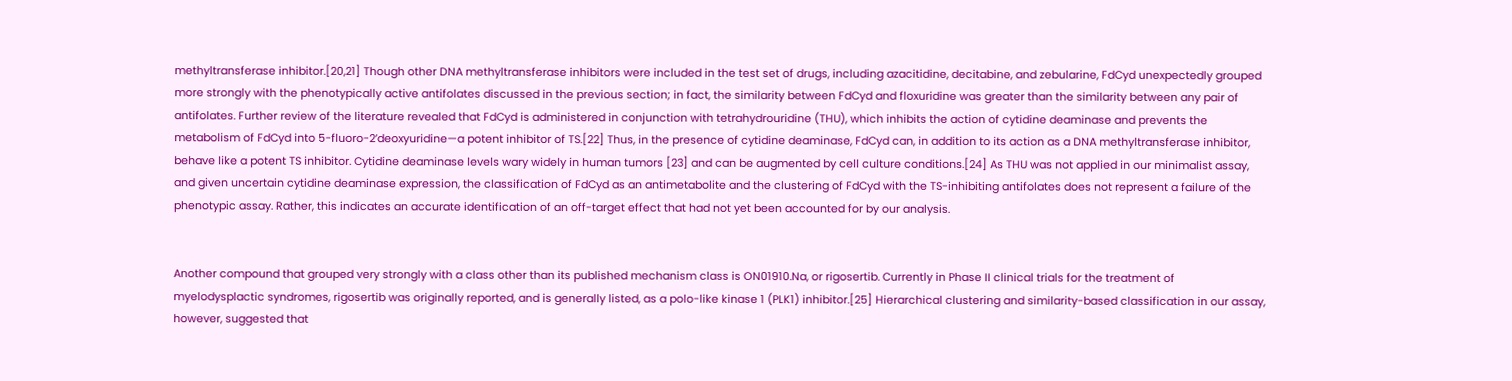methyltransferase inhibitor.[20,21] Though other DNA methyltransferase inhibitors were included in the test set of drugs, including azacitidine, decitabine, and zebularine, FdCyd unexpectedly grouped more strongly with the phenotypically active antifolates discussed in the previous section; in fact, the similarity between FdCyd and floxuridine was greater than the similarity between any pair of antifolates. Further review of the literature revealed that FdCyd is administered in conjunction with tetrahydrouridine (THU), which inhibits the action of cytidine deaminase and prevents the metabolism of FdCyd into 5-fluoro-2’deoxyuridine—a potent inhibitor of TS.[22] Thus, in the presence of cytidine deaminase, FdCyd can, in addition to its action as a DNA methyltransferase inhibitor, behave like a potent TS inhibitor. Cytidine deaminase levels wary widely in human tumors [23] and can be augmented by cell culture conditions.[24] As THU was not applied in our minimalist assay, and given uncertain cytidine deaminase expression, the classification of FdCyd as an antimetabolite and the clustering of FdCyd with the TS-inhibiting antifolates does not represent a failure of the phenotypic assay. Rather, this indicates an accurate identification of an off-target effect that had not yet been accounted for by our analysis.


Another compound that grouped very strongly with a class other than its published mechanism class is ON01910.Na, or rigosertib. Currently in Phase II clinical trials for the treatment of myelodysplactic syndromes, rigosertib was originally reported, and is generally listed, as a polo-like kinase 1 (PLK1) inhibitor.[25] Hierarchical clustering and similarity-based classification in our assay, however, suggested that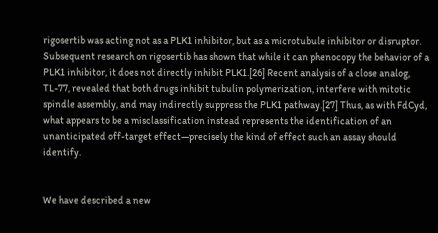rigosertib was acting not as a PLK1 inhibitor, but as a microtubule inhibitor or disruptor. Subsequent research on rigosertib has shown that while it can phenocopy the behavior of a PLK1 inhibitor, it does not directly inhibit PLK1.[26] Recent analysis of a close analog, TL-77, revealed that both drugs inhibit tubulin polymerization, interfere with mitotic spindle assembly, and may indirectly suppress the PLK1 pathway.[27] Thus, as with FdCyd, what appears to be a misclassification instead represents the identification of an unanticipated off-target effect—precisely the kind of effect such an assay should identify.


We have described a new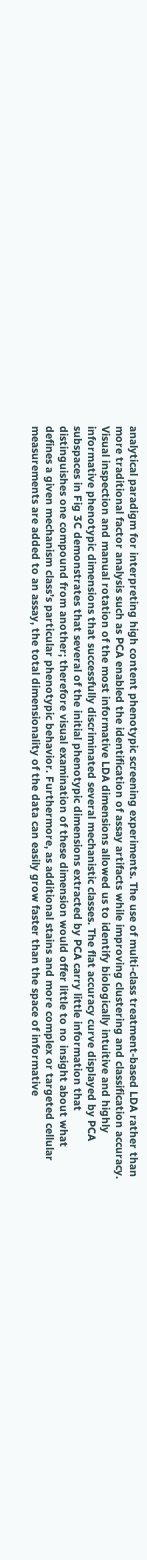analytical paradigm for interpreting high content phenotypic screening experiments. The use of multi-class treatment-based LDA rather than more traditional factor analysis such as PCA enabled the identification of assay artifacts while improving clustering and classification accuracy. Visual inspection and manual rotation of the most informative LDA dimensions allowed us to identify biologically intuitive and highly informative phenotypic dimensions that successfully discriminated several mechanistic classes. The flat accuracy curve displayed by PCA subspaces in Fig 3C demonstrates that several of the initial phenotypic dimensions extracted by PCA carry little information that distinguishes one compound from another; therefore visual examination of these dimension would offer little to no insight about what defines a given mechanism class’s particular phenotypic behavior. Furthermore, as additional stains and more complex or targeted cellular measurements are added to an assay, the total dimensionality of the data can easily grow faster than the space of informative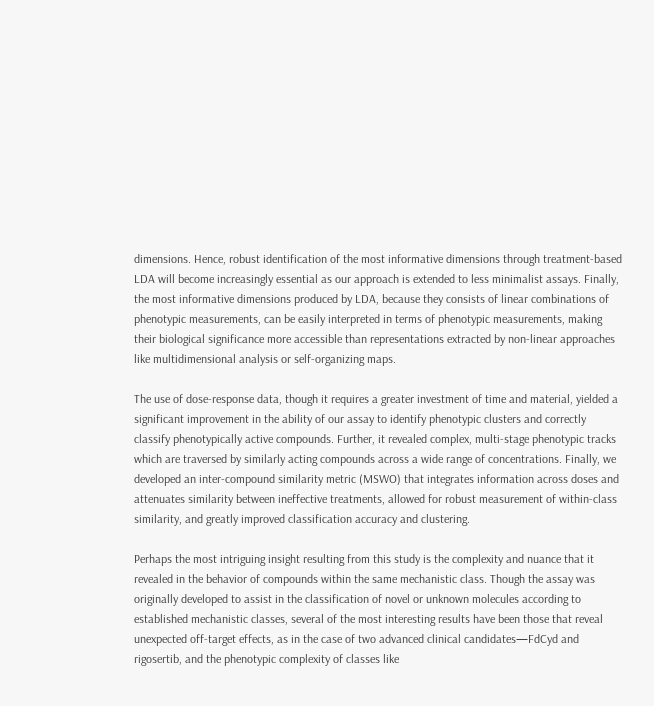dimensions. Hence, robust identification of the most informative dimensions through treatment-based LDA will become increasingly essential as our approach is extended to less minimalist assays. Finally, the most informative dimensions produced by LDA, because they consists of linear combinations of phenotypic measurements, can be easily interpreted in terms of phenotypic measurements, making their biological significance more accessible than representations extracted by non-linear approaches like multidimensional analysis or self-organizing maps.

The use of dose-response data, though it requires a greater investment of time and material, yielded a significant improvement in the ability of our assay to identify phenotypic clusters and correctly classify phenotypically active compounds. Further, it revealed complex, multi-stage phenotypic tracks which are traversed by similarly acting compounds across a wide range of concentrations. Finally, we developed an inter-compound similarity metric (MSWO) that integrates information across doses and attenuates similarity between ineffective treatments, allowed for robust measurement of within-class similarity, and greatly improved classification accuracy and clustering.

Perhaps the most intriguing insight resulting from this study is the complexity and nuance that it revealed in the behavior of compounds within the same mechanistic class. Though the assay was originally developed to assist in the classification of novel or unknown molecules according to established mechanistic classes, several of the most interesting results have been those that reveal unexpected off-target effects, as in the case of two advanced clinical candidates—FdCyd and rigosertib, and the phenotypic complexity of classes like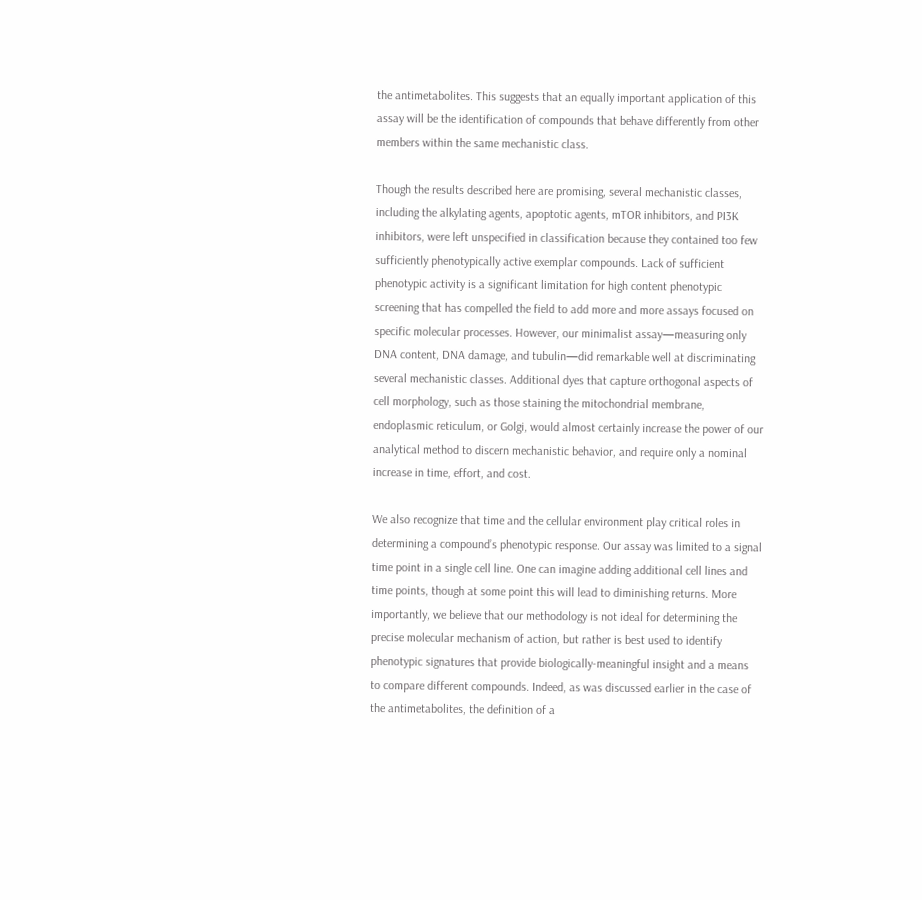the antimetabolites. This suggests that an equally important application of this assay will be the identification of compounds that behave differently from other members within the same mechanistic class.

Though the results described here are promising, several mechanistic classes, including the alkylating agents, apoptotic agents, mTOR inhibitors, and PI3K inhibitors, were left unspecified in classification because they contained too few sufficiently phenotypically active exemplar compounds. Lack of sufficient phenotypic activity is a significant limitation for high content phenotypic screening that has compelled the field to add more and more assays focused on specific molecular processes. However, our minimalist assay—measuring only DNA content, DNA damage, and tubulin—did remarkable well at discriminating several mechanistic classes. Additional dyes that capture orthogonal aspects of cell morphology, such as those staining the mitochondrial membrane, endoplasmic reticulum, or Golgi, would almost certainly increase the power of our analytical method to discern mechanistic behavior, and require only a nominal increase in time, effort, and cost.

We also recognize that time and the cellular environment play critical roles in determining a compound’s phenotypic response. Our assay was limited to a signal time point in a single cell line. One can imagine adding additional cell lines and time points, though at some point this will lead to diminishing returns. More importantly, we believe that our methodology is not ideal for determining the precise molecular mechanism of action, but rather is best used to identify phenotypic signatures that provide biologically-meaningful insight and a means to compare different compounds. Indeed, as was discussed earlier in the case of the antimetabolites, the definition of a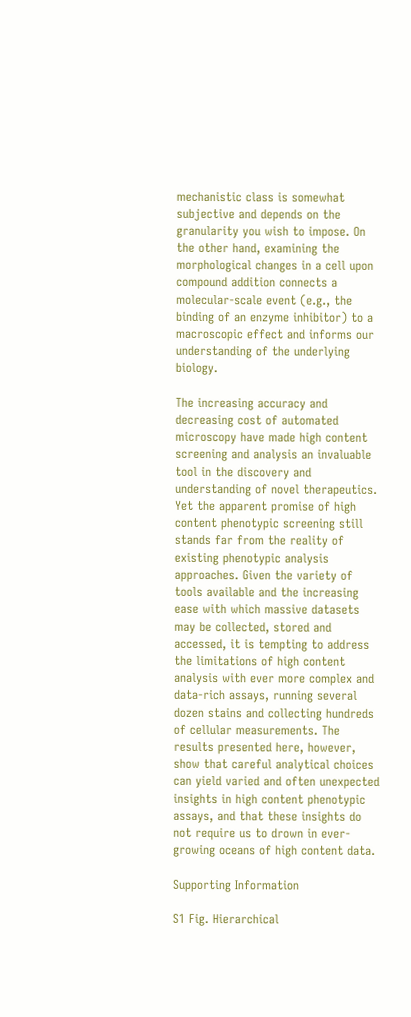mechanistic class is somewhat subjective and depends on the granularity you wish to impose. On the other hand, examining the morphological changes in a cell upon compound addition connects a molecular-scale event (e.g., the binding of an enzyme inhibitor) to a macroscopic effect and informs our understanding of the underlying biology.

The increasing accuracy and decreasing cost of automated microscopy have made high content screening and analysis an invaluable tool in the discovery and understanding of novel therapeutics. Yet the apparent promise of high content phenotypic screening still stands far from the reality of existing phenotypic analysis approaches. Given the variety of tools available and the increasing ease with which massive datasets may be collected, stored and accessed, it is tempting to address the limitations of high content analysis with ever more complex and data-rich assays, running several dozen stains and collecting hundreds of cellular measurements. The results presented here, however, show that careful analytical choices can yield varied and often unexpected insights in high content phenotypic assays, and that these insights do not require us to drown in ever-growing oceans of high content data.

Supporting Information

S1 Fig. Hierarchical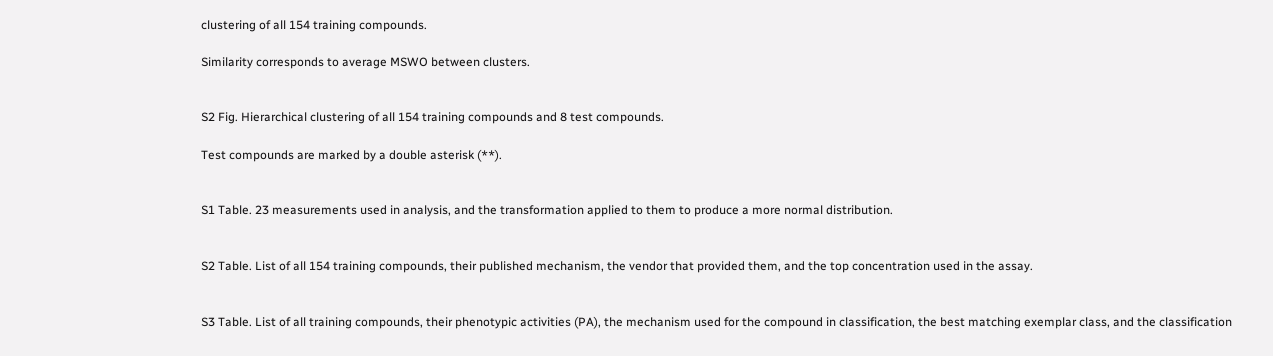clustering of all 154 training compounds.

Similarity corresponds to average MSWO between clusters.


S2 Fig. Hierarchical clustering of all 154 training compounds and 8 test compounds.

Test compounds are marked by a double asterisk (**).


S1 Table. 23 measurements used in analysis, and the transformation applied to them to produce a more normal distribution.


S2 Table. List of all 154 training compounds, their published mechanism, the vendor that provided them, and the top concentration used in the assay.


S3 Table. List of all training compounds, their phenotypic activities (PA), the mechanism used for the compound in classification, the best matching exemplar class, and the classification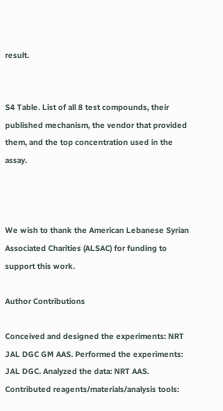result.


S4 Table. List of all 8 test compounds, their published mechanism, the vendor that provided them, and the top concentration used in the assay.



We wish to thank the American Lebanese Syrian Associated Charities (ALSAC) for funding to support this work.

Author Contributions

Conceived and designed the experiments: NRT JAL DGC GM AAS. Performed the experiments: JAL DGC. Analyzed the data: NRT AAS. Contributed reagents/materials/analysis tools: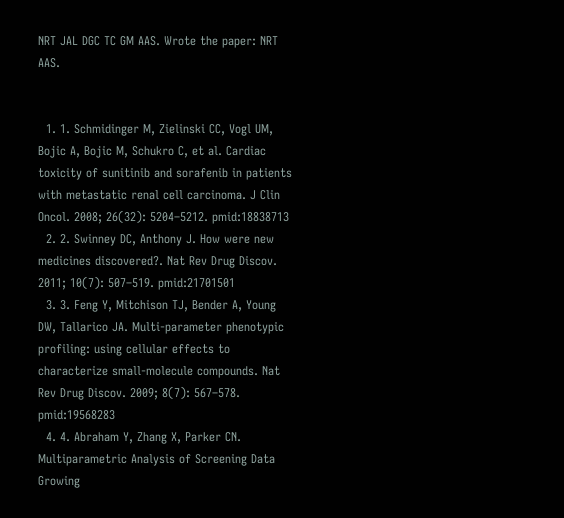NRT JAL DGC TC GM AAS. Wrote the paper: NRT AAS.


  1. 1. Schmidinger M, Zielinski CC, Vogl UM, Bojic A, Bojic M, Schukro C, et al. Cardiac toxicity of sunitinib and sorafenib in patients with metastatic renal cell carcinoma. J Clin Oncol. 2008; 26(32): 5204–5212. pmid:18838713
  2. 2. Swinney DC, Anthony J. How were new medicines discovered?. Nat Rev Drug Discov. 2011; 10(7): 507–519. pmid:21701501
  3. 3. Feng Y, Mitchison TJ, Bender A, Young DW, Tallarico JA. Multi-parameter phenotypic profiling: using cellular effects to characterize small-molecule compounds. Nat Rev Drug Discov. 2009; 8(7): 567–578. pmid:19568283
  4. 4. Abraham Y, Zhang X, Parker CN. Multiparametric Analysis of Screening Data Growing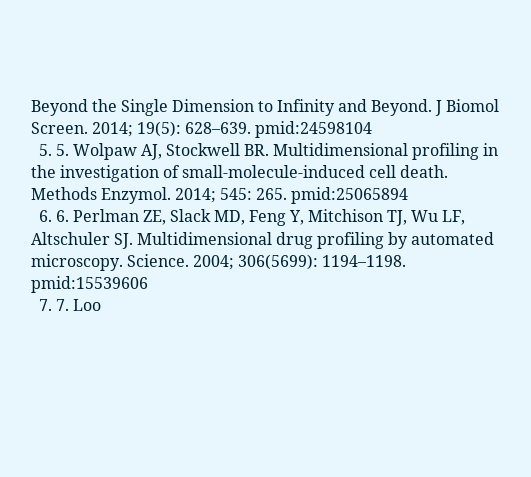Beyond the Single Dimension to Infinity and Beyond. J Biomol Screen. 2014; 19(5): 628–639. pmid:24598104
  5. 5. Wolpaw AJ, Stockwell BR. Multidimensional profiling in the investigation of small-molecule-induced cell death. Methods Enzymol. 2014; 545: 265. pmid:25065894
  6. 6. Perlman ZE, Slack MD, Feng Y, Mitchison TJ, Wu LF, Altschuler SJ. Multidimensional drug profiling by automated microscopy. Science. 2004; 306(5699): 1194–1198. pmid:15539606
  7. 7. Loo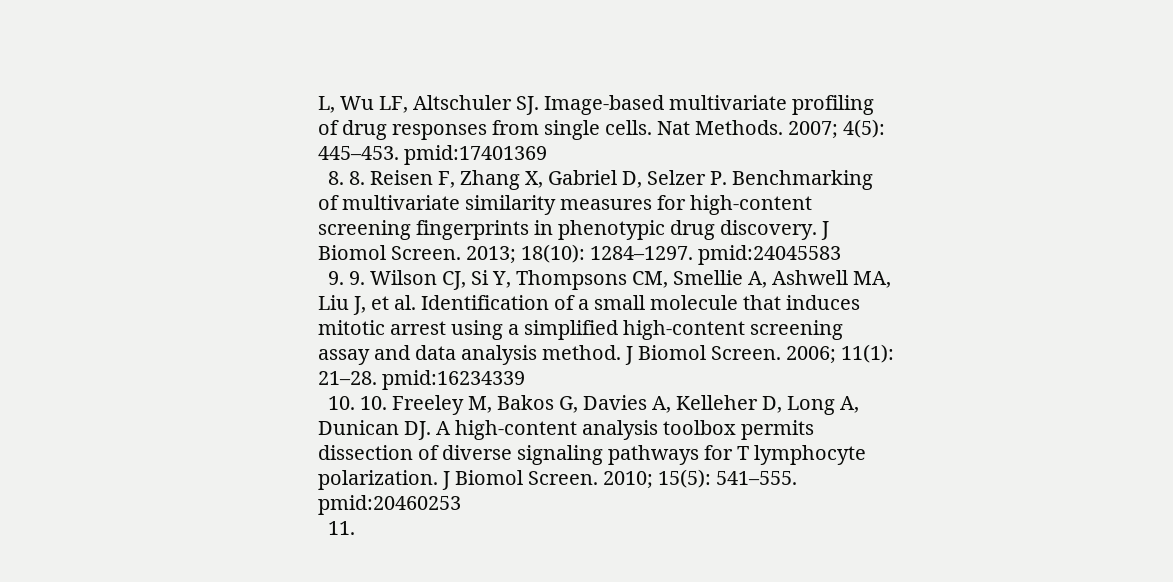L, Wu LF, Altschuler SJ. Image-based multivariate profiling of drug responses from single cells. Nat Methods. 2007; 4(5): 445–453. pmid:17401369
  8. 8. Reisen F, Zhang X, Gabriel D, Selzer P. Benchmarking of multivariate similarity measures for high-content screening fingerprints in phenotypic drug discovery. J Biomol Screen. 2013; 18(10): 1284–1297. pmid:24045583
  9. 9. Wilson CJ, Si Y, Thompsons CM, Smellie A, Ashwell MA, Liu J, et al. Identification of a small molecule that induces mitotic arrest using a simplified high-content screening assay and data analysis method. J Biomol Screen. 2006; 11(1): 21–28. pmid:16234339
  10. 10. Freeley M, Bakos G, Davies A, Kelleher D, Long A, Dunican DJ. A high-content analysis toolbox permits dissection of diverse signaling pathways for T lymphocyte polarization. J Biomol Screen. 2010; 15(5): 541–555. pmid:20460253
  11.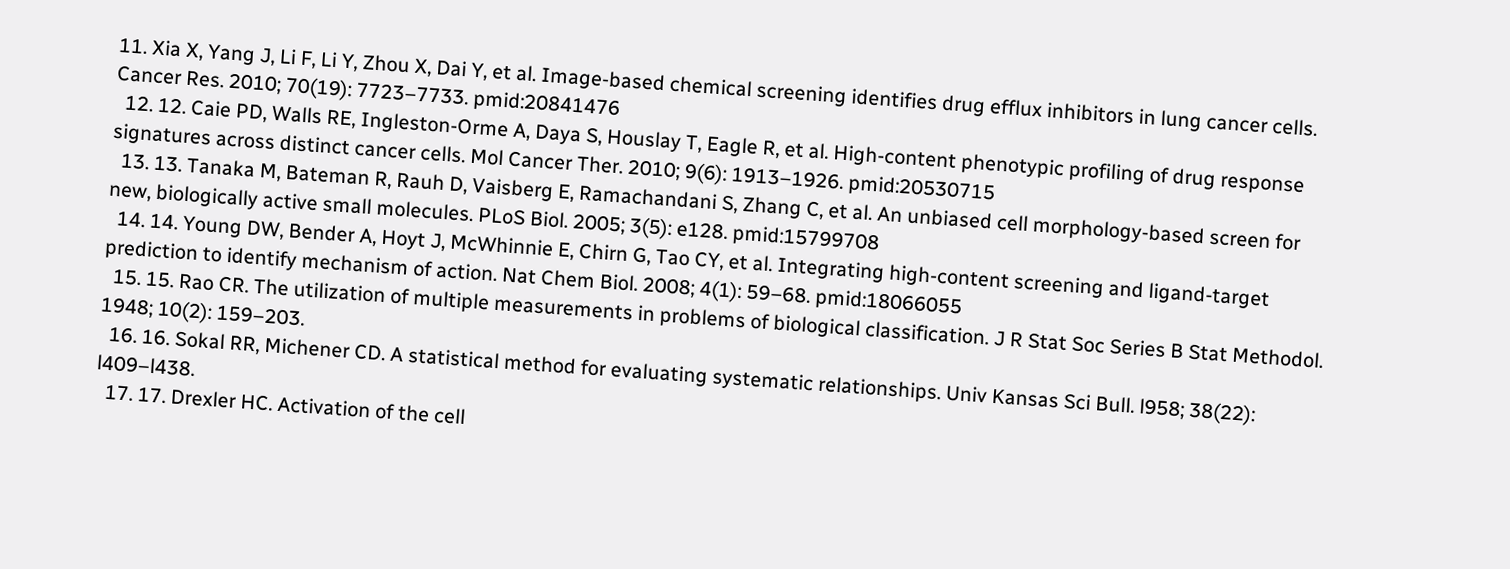11. Xia X, Yang J, Li F, Li Y, Zhou X, Dai Y, et al. Image-based chemical screening identifies drug efflux inhibitors in lung cancer cells. Cancer Res. 2010; 70(19): 7723–7733. pmid:20841476
  12. 12. Caie PD, Walls RE, Ingleston-Orme A, Daya S, Houslay T, Eagle R, et al. High-content phenotypic profiling of drug response signatures across distinct cancer cells. Mol Cancer Ther. 2010; 9(6): 1913–1926. pmid:20530715
  13. 13. Tanaka M, Bateman R, Rauh D, Vaisberg E, Ramachandani S, Zhang C, et al. An unbiased cell morphology-based screen for new, biologically active small molecules. PLoS Biol. 2005; 3(5): e128. pmid:15799708
  14. 14. Young DW, Bender A, Hoyt J, McWhinnie E, Chirn G, Tao CY, et al. Integrating high-content screening and ligand-target prediction to identify mechanism of action. Nat Chem Biol. 2008; 4(1): 59–68. pmid:18066055
  15. 15. Rao CR. The utilization of multiple measurements in problems of biological classification. J R Stat Soc Series B Stat Methodol. 1948; 10(2): 159–203.
  16. 16. Sokal RR, Michener CD. A statistical method for evaluating systematic relationships. Univ Kansas Sci Bull. l958; 38(22): l409–l438.
  17. 17. Drexler HC. Activation of the cell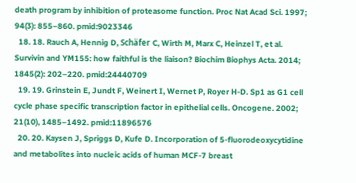death program by inhibition of proteasome function. Proc Nat Acad Sci. 1997; 94(3): 855–860. pmid:9023346
  18. 18. Rauch A, Hennig D, Schäfer C, Wirth M, Marx C, Heinzel T, et al. Survivin and YM155: how faithful is the liaison? Biochim Biophys Acta. 2014; 1845(2): 202–220. pmid:24440709
  19. 19. Grinstein E, Jundt F, Weinert I, Wernet P, Royer H-D. Sp1 as G1 cell cycle phase specific transcription factor in epithelial cells. Oncogene. 2002; 21(10), 1485–1492. pmid:11896576
  20. 20. Kaysen J, Spriggs D, Kufe D. Incorporation of 5-fluorodeoxycytidine and metabolites into nucleic acids of human MCF-7 breast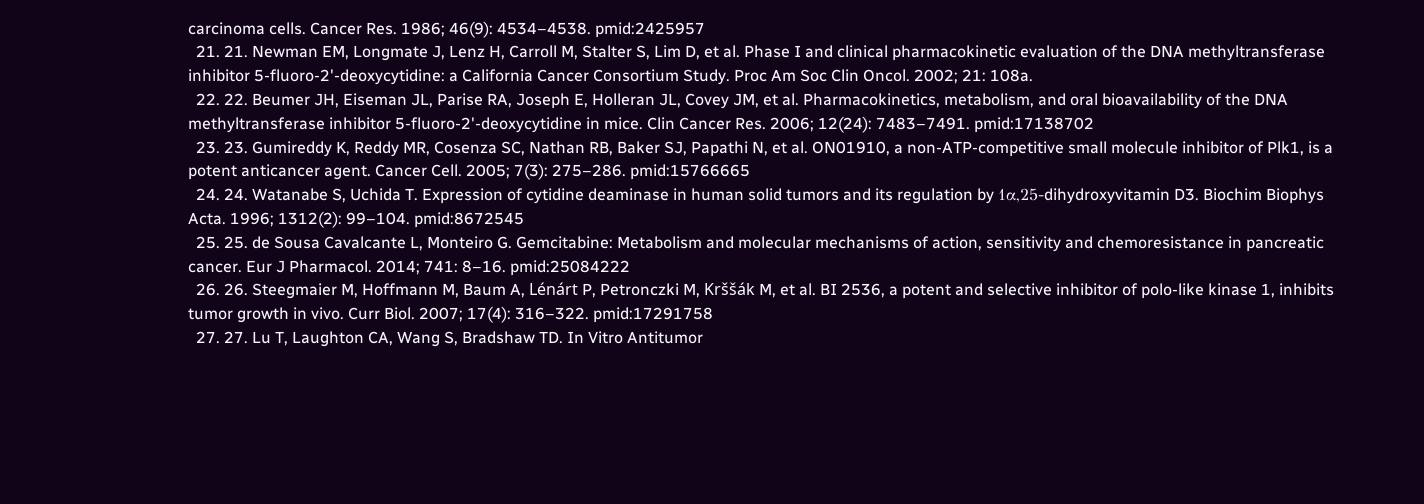carcinoma cells. Cancer Res. 1986; 46(9): 4534–4538. pmid:2425957
  21. 21. Newman EM, Longmate J, Lenz H, Carroll M, Stalter S, Lim D, et al. Phase I and clinical pharmacokinetic evaluation of the DNA methyltransferase inhibitor 5-fluoro-2'-deoxycytidine: a California Cancer Consortium Study. Proc Am Soc Clin Oncol. 2002; 21: 108a.
  22. 22. Beumer JH, Eiseman JL, Parise RA, Joseph E, Holleran JL, Covey JM, et al. Pharmacokinetics, metabolism, and oral bioavailability of the DNA methyltransferase inhibitor 5-fluoro-2'-deoxycytidine in mice. Clin Cancer Res. 2006; 12(24): 7483–7491. pmid:17138702
  23. 23. Gumireddy K, Reddy MR, Cosenza SC, Nathan RB, Baker SJ, Papathi N, et al. ON01910, a non-ATP-competitive small molecule inhibitor of Plk1, is a potent anticancer agent. Cancer Cell. 2005; 7(3): 275–286. pmid:15766665
  24. 24. Watanabe S, Uchida T. Expression of cytidine deaminase in human solid tumors and its regulation by 1α,25-dihydroxyvitamin D3. Biochim Biophys Acta. 1996; 1312(2): 99–104. pmid:8672545
  25. 25. de Sousa Cavalcante L, Monteiro G. Gemcitabine: Metabolism and molecular mechanisms of action, sensitivity and chemoresistance in pancreatic cancer. Eur J Pharmacol. 2014; 741: 8–16. pmid:25084222
  26. 26. Steegmaier M, Hoffmann M, Baum A, Lénárt P, Petronczki M, Krššák M, et al. BI 2536, a potent and selective inhibitor of polo-like kinase 1, inhibits tumor growth in vivo. Curr Biol. 2007; 17(4): 316–322. pmid:17291758
  27. 27. Lu T, Laughton CA, Wang S, Bradshaw TD. In Vitro Antitumor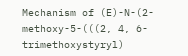Mechanism of (E)-N-(2-methoxy-5-(((2, 4, 6-trimethoxystyryl)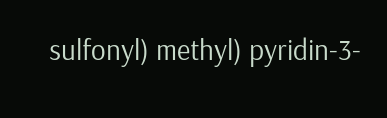sulfonyl) methyl) pyridin-3-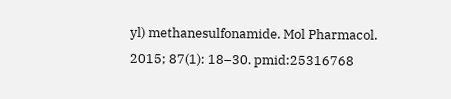yl) methanesulfonamide. Mol Pharmacol. 2015; 87(1): 18–30. pmid:25316768